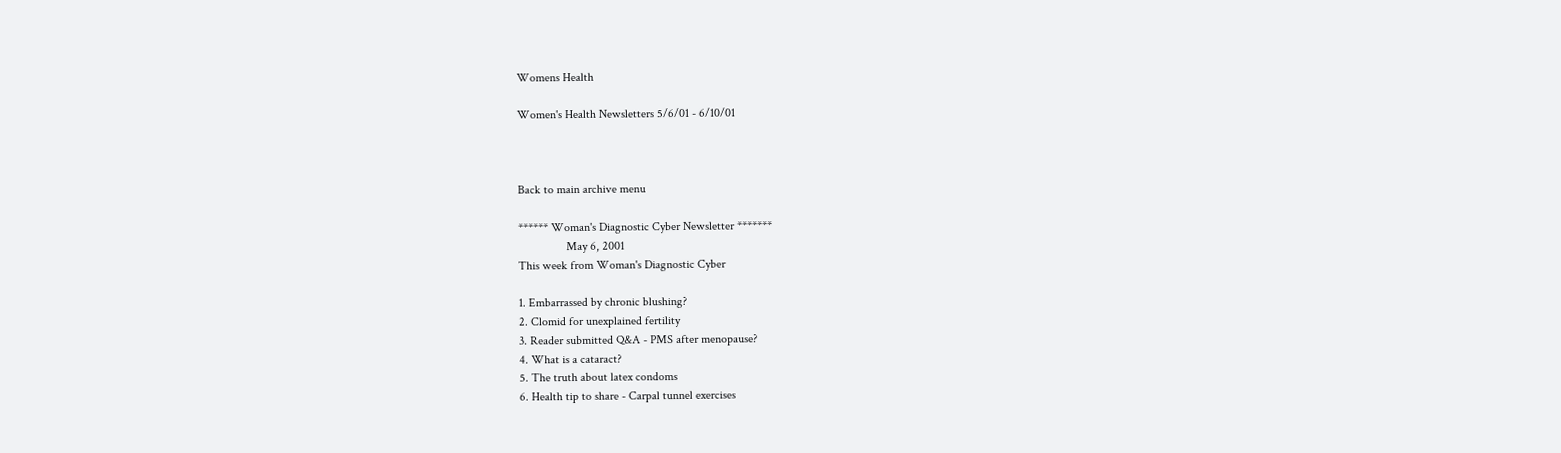Womens Health

Women's Health Newsletters 5/6/01 - 6/10/01



Back to main archive menu

****** Woman's Diagnostic Cyber Newsletter *******
                May 6, 2001
This week from Woman's Diagnostic Cyber

1. Embarrassed by chronic blushing?
2. Clomid for unexplained fertility
3. Reader submitted Q&A - PMS after menopause?
4. What is a cataract?
5. The truth about latex condoms
6. Health tip to share - Carpal tunnel exercises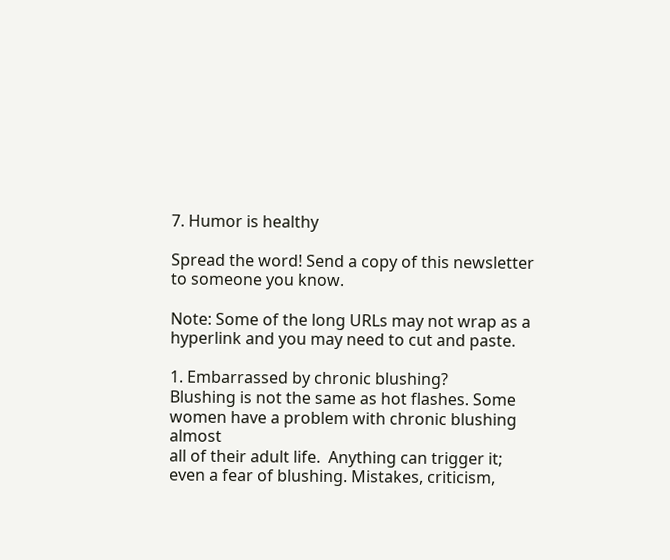7. Humor is healthy

Spread the word! Send a copy of this newsletter
to someone you know.

Note: Some of the long URLs may not wrap as a
hyperlink and you may need to cut and paste.

1. Embarrassed by chronic blushing?
Blushing is not the same as hot flashes. Some
women have a problem with chronic blushing almost
all of their adult life.  Anything can trigger it;
even a fear of blushing. Mistakes, criticism,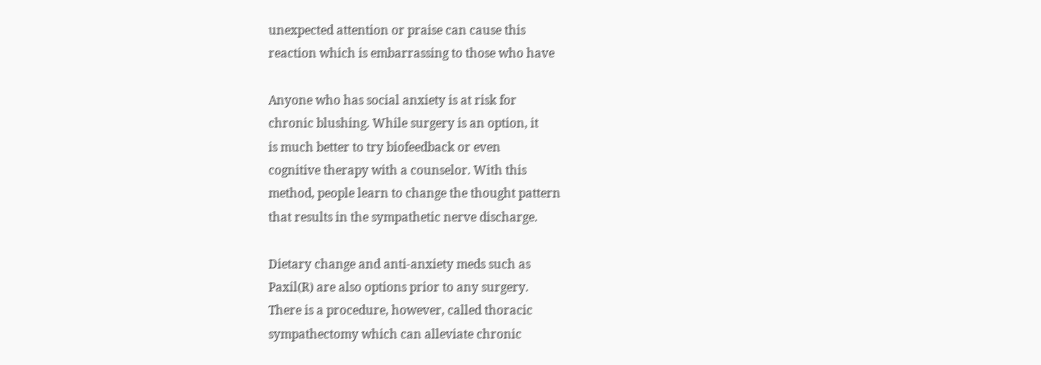unexpected attention or praise can cause this
reaction which is embarrassing to those who have

Anyone who has social anxiety is at risk for
chronic blushing. While surgery is an option, it
is much better to try biofeedback or even
cognitive therapy with a counselor. With this
method, people learn to change the thought pattern
that results in the sympathetic nerve discharge.

Dietary change and anti-anxiety meds such as
Paxil(R) are also options prior to any surgery.
There is a procedure, however, called thoracic
sympathectomy which can alleviate chronic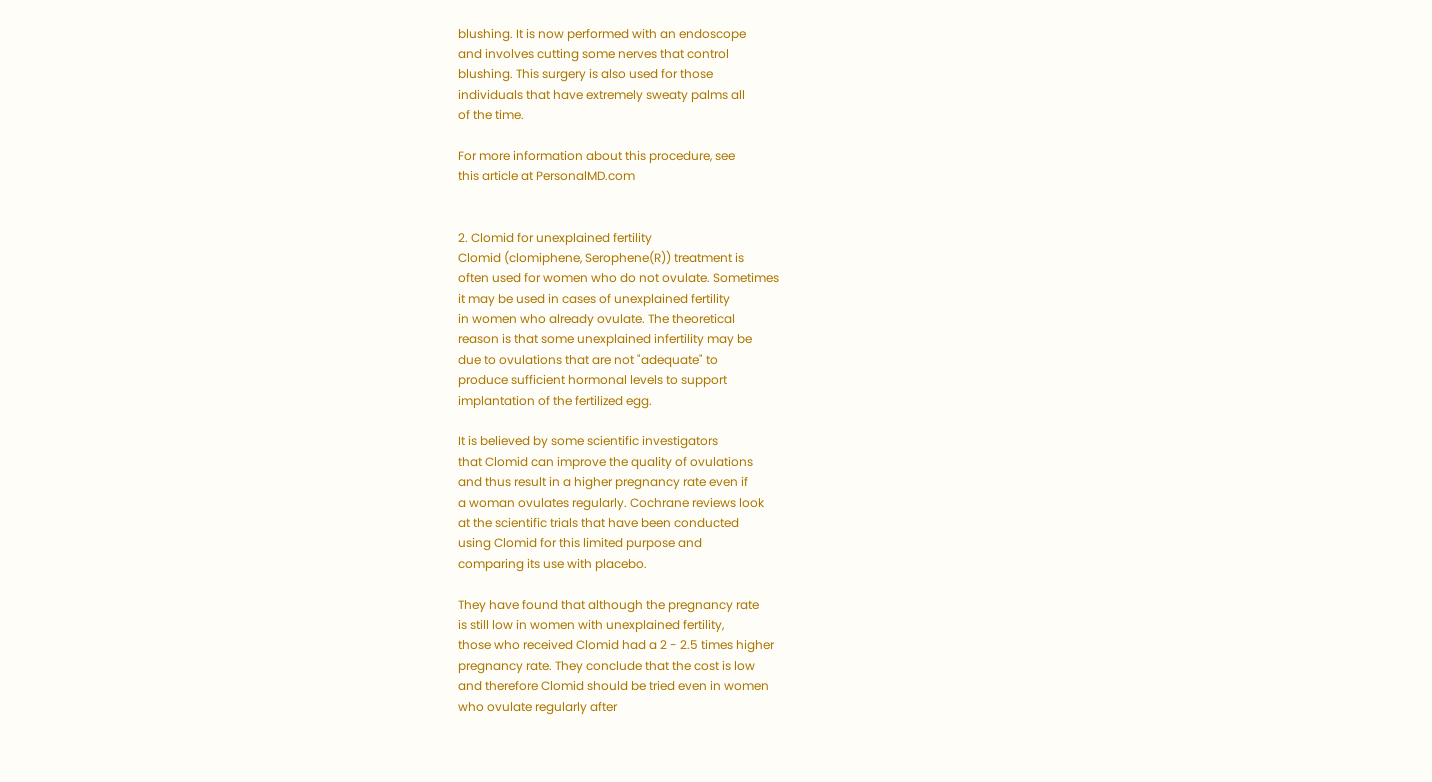blushing. It is now performed with an endoscope
and involves cutting some nerves that control
blushing. This surgery is also used for those
individuals that have extremely sweaty palms all
of the time.

For more information about this procedure, see
this article at PersonalMD.com


2. Clomid for unexplained fertility
Clomid (clomiphene, Serophene(R)) treatment is
often used for women who do not ovulate. Sometimes
it may be used in cases of unexplained fertility
in women who already ovulate. The theoretical
reason is that some unexplained infertility may be
due to ovulations that are not "adequate" to
produce sufficient hormonal levels to support
implantation of the fertilized egg.

It is believed by some scientific investigators
that Clomid can improve the quality of ovulations
and thus result in a higher pregnancy rate even if
a woman ovulates regularly. Cochrane reviews look
at the scientific trials that have been conducted
using Clomid for this limited purpose and
comparing its use with placebo.

They have found that although the pregnancy rate
is still low in women with unexplained fertility,
those who received Clomid had a 2 - 2.5 times higher
pregnancy rate. They conclude that the cost is low
and therefore Clomid should be tried even in women
who ovulate regularly after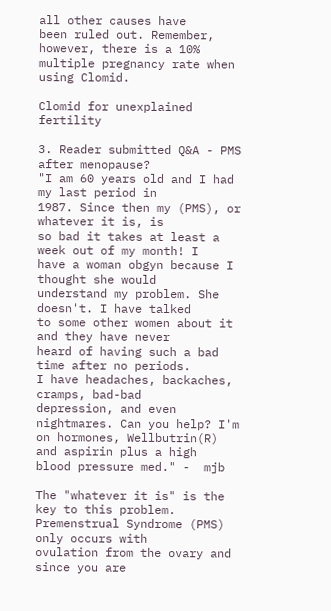all other causes have
been ruled out. Remember, however, there is a 10%
multiple pregnancy rate when using Clomid.

Clomid for unexplained fertility

3. Reader submitted Q&A - PMS after menopause?
"I am 60 years old and I had my last period in
1987. Since then my (PMS), or whatever it is, is
so bad it takes at least a week out of my month! I
have a woman obgyn because I thought she would
understand my problem. She doesn't. I have talked
to some other women about it and they have never
heard of having such a bad time after no periods.
I have headaches, backaches, cramps, bad-bad
depression, and even nightmares. Can you help? I'm
on hormones, Wellbutrin(R) and aspirin plus a high
blood pressure med." -  mjb

The "whatever it is" is the key to this problem.
Premenstrual Syndrome (PMS) only occurs with
ovulation from the ovary and since you are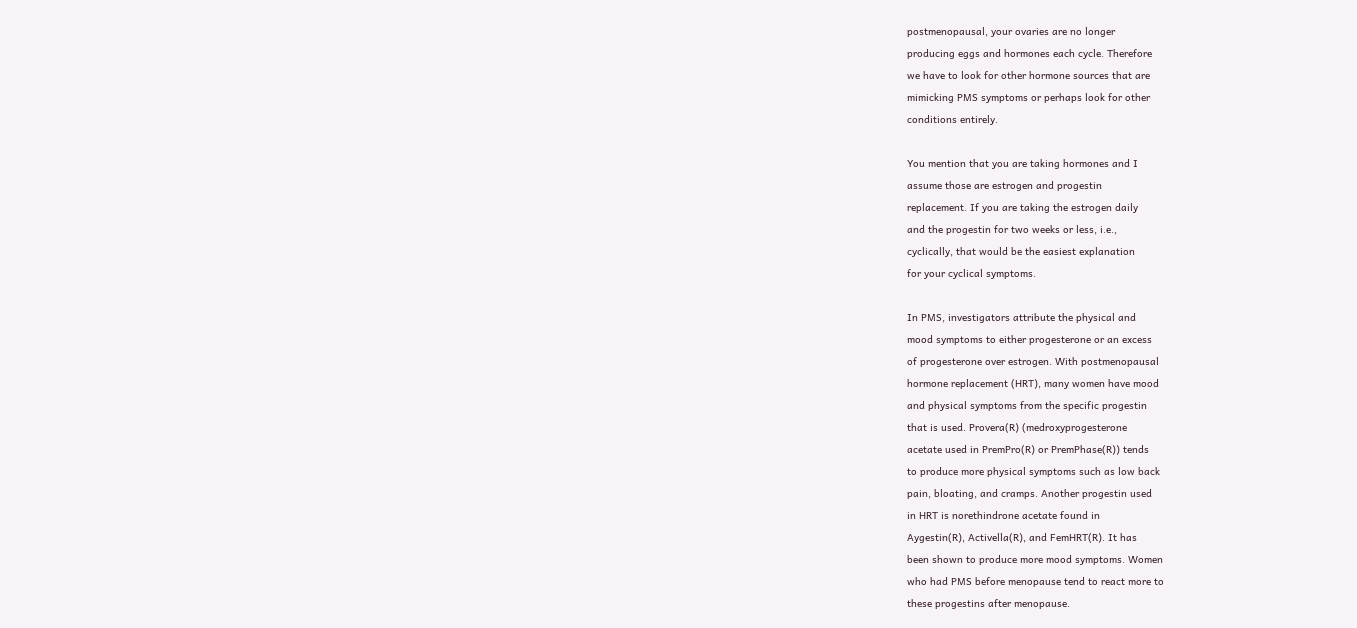postmenopausal, your ovaries are no longer
producing eggs and hormones each cycle. Therefore
we have to look for other hormone sources that are
mimicking PMS symptoms or perhaps look for other
conditions entirely.

You mention that you are taking hormones and I
assume those are estrogen and progestin
replacement. If you are taking the estrogen daily
and the progestin for two weeks or less, i.e.,
cyclically, that would be the easiest explanation
for your cyclical symptoms.

In PMS, investigators attribute the physical and
mood symptoms to either progesterone or an excess
of progesterone over estrogen. With postmenopausal
hormone replacement (HRT), many women have mood
and physical symptoms from the specific progestin
that is used. Provera(R) (medroxyprogesterone
acetate used in PremPro(R) or PremPhase(R)) tends
to produce more physical symptoms such as low back
pain, bloating, and cramps. Another progestin used
in HRT is norethindrone acetate found in
Aygestin(R), Activella(R), and FemHRT(R). It has
been shown to produce more mood symptoms. Women
who had PMS before menopause tend to react more to
these progestins after menopause.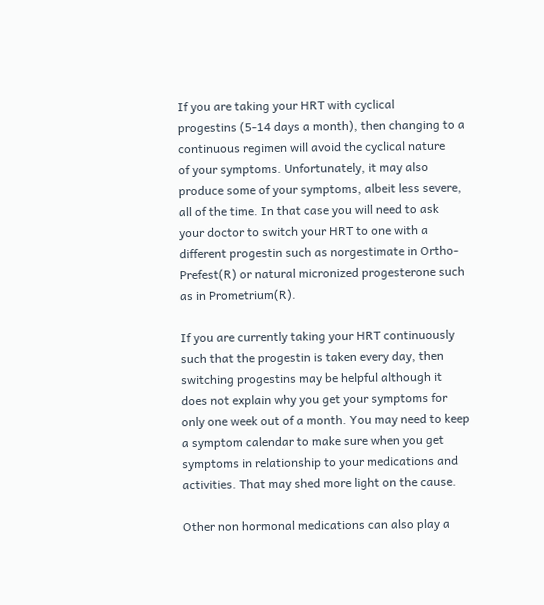If you are taking your HRT with cyclical
progestins (5-14 days a month), then changing to a
continuous regimen will avoid the cyclical nature
of your symptoms. Unfortunately, it may also
produce some of your symptoms, albeit less severe,
all of the time. In that case you will need to ask
your doctor to switch your HRT to one with a
different progestin such as norgestimate in Ortho-
Prefest(R) or natural micronized progesterone such
as in Prometrium(R).

If you are currently taking your HRT continuously
such that the progestin is taken every day, then
switching progestins may be helpful although it
does not explain why you get your symptoms for
only one week out of a month. You may need to keep
a symptom calendar to make sure when you get
symptoms in relationship to your medications and
activities. That may shed more light on the cause.

Other non hormonal medications can also play a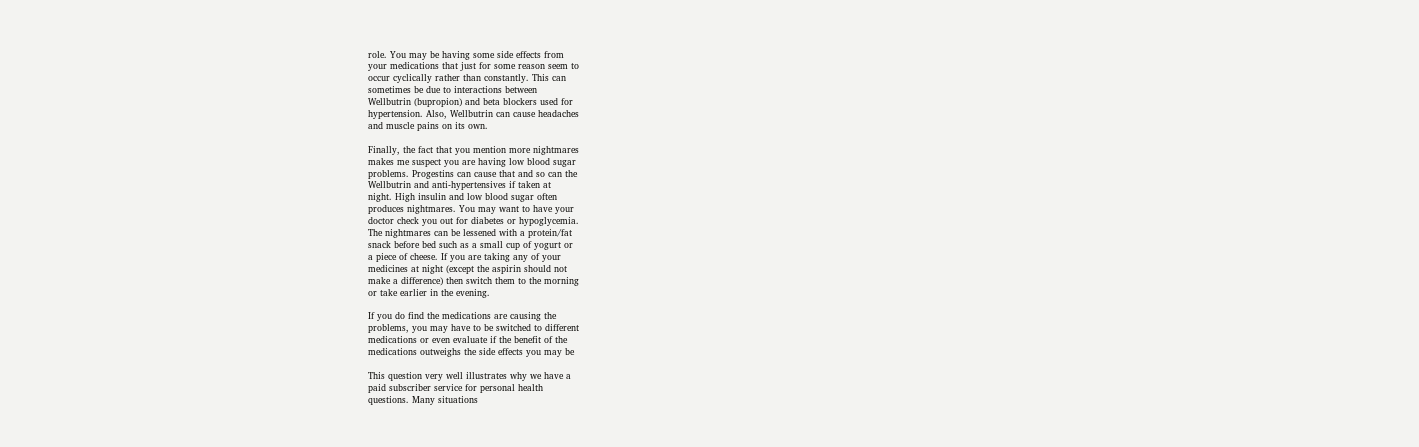role. You may be having some side effects from
your medications that just for some reason seem to
occur cyclically rather than constantly. This can
sometimes be due to interactions between
Wellbutrin (bupropion) and beta blockers used for
hypertension. Also, Wellbutrin can cause headaches
and muscle pains on its own.

Finally, the fact that you mention more nightmares
makes me suspect you are having low blood sugar
problems. Progestins can cause that and so can the
Wellbutrin and anti-hypertensives if taken at
night. High insulin and low blood sugar often
produces nightmares. You may want to have your
doctor check you out for diabetes or hypoglycemia.
The nightmares can be lessened with a protein/fat
snack before bed such as a small cup of yogurt or
a piece of cheese. If you are taking any of your
medicines at night (except the aspirin should not
make a difference) then switch them to the morning
or take earlier in the evening.

If you do find the medications are causing the
problems, you may have to be switched to different
medications or even evaluate if the benefit of the
medications outweighs the side effects you may be

This question very well illustrates why we have a
paid subscriber service for personal health
questions. Many situations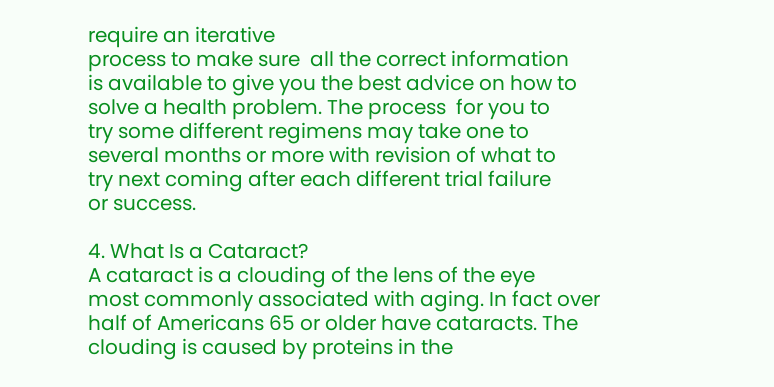require an iterative
process to make sure  all the correct information
is available to give you the best advice on how to
solve a health problem. The process  for you to
try some different regimens may take one to
several months or more with revision of what to
try next coming after each different trial failure
or success.

4. What Is a Cataract?
A cataract is a clouding of the lens of the eye
most commonly associated with aging. In fact over
half of Americans 65 or older have cataracts. The
clouding is caused by proteins in the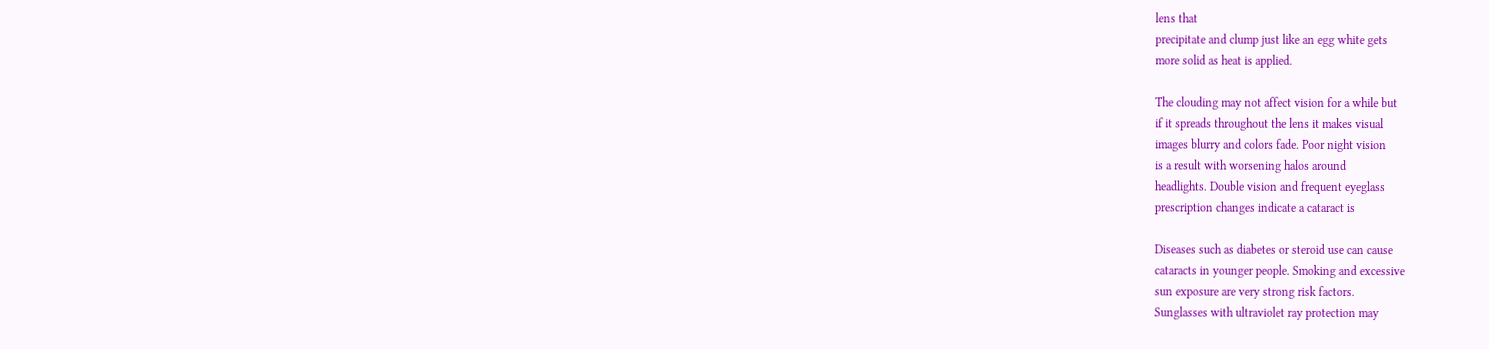lens that
precipitate and clump just like an egg white gets
more solid as heat is applied.

The clouding may not affect vision for a while but
if it spreads throughout the lens it makes visual
images blurry and colors fade. Poor night vision
is a result with worsening halos around
headlights. Double vision and frequent eyeglass
prescription changes indicate a cataract is

Diseases such as diabetes or steroid use can cause
cataracts in younger people. Smoking and excessive
sun exposure are very strong risk factors.
Sunglasses with ultraviolet ray protection may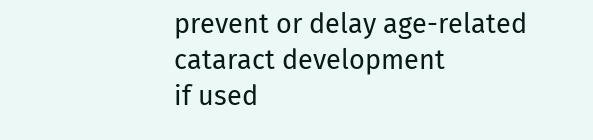prevent or delay age-related cataract development
if used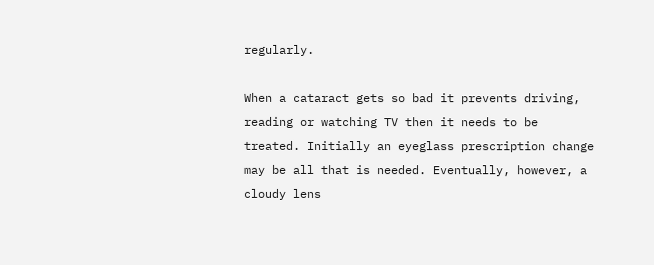regularly.

When a cataract gets so bad it prevents driving,
reading or watching TV then it needs to be
treated. Initially an eyeglass prescription change
may be all that is needed. Eventually, however, a
cloudy lens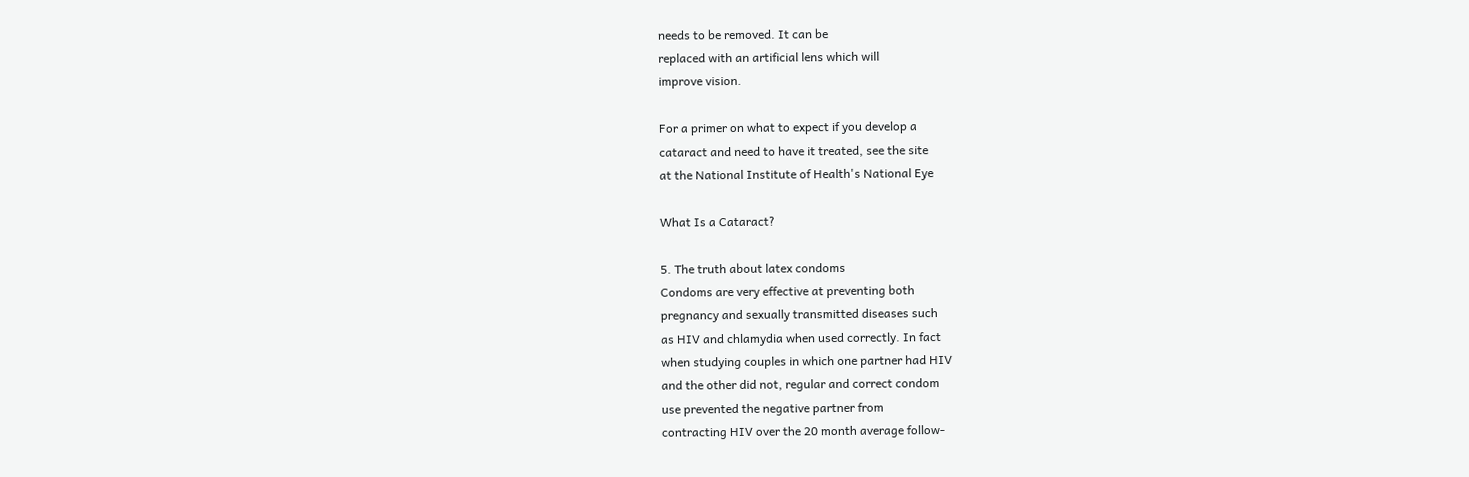needs to be removed. It can be
replaced with an artificial lens which will
improve vision.

For a primer on what to expect if you develop a
cataract and need to have it treated, see the site
at the National Institute of Health's National Eye

What Is a Cataract?

5. The truth about latex condoms
Condoms are very effective at preventing both
pregnancy and sexually transmitted diseases such
as HIV and chlamydia when used correctly. In fact
when studying couples in which one partner had HIV
and the other did not, regular and correct condom
use prevented the negative partner from
contracting HIV over the 20 month average follow-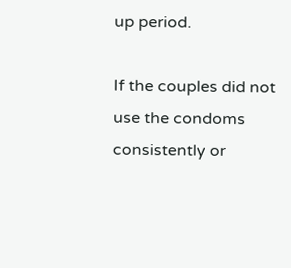up period.

If the couples did not use the condoms
consistently or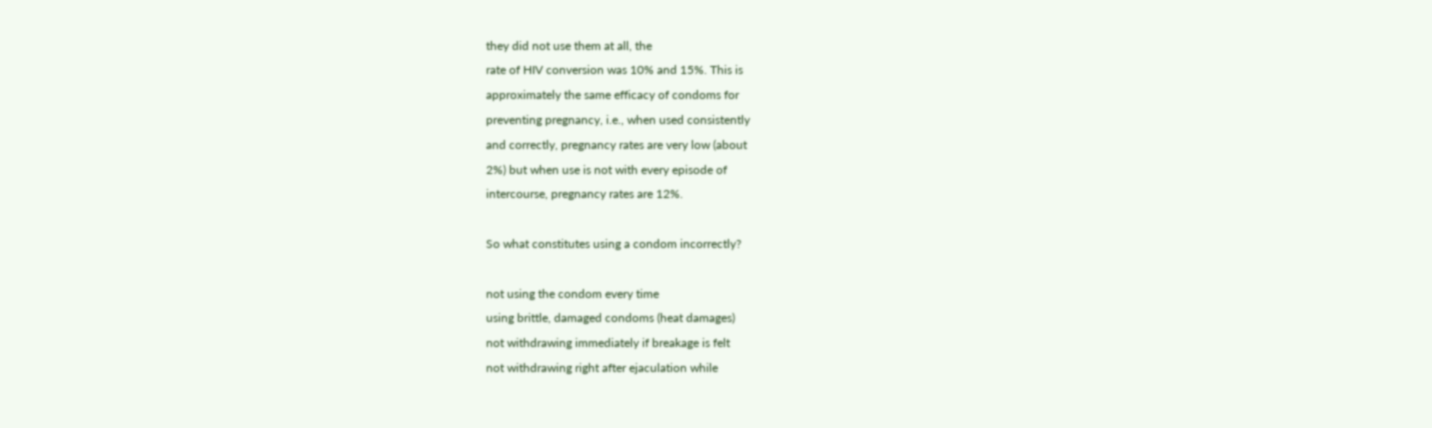they did not use them at all, the
rate of HIV conversion was 10% and 15%. This is
approximately the same efficacy of condoms for
preventing pregnancy, i.e., when used consistently
and correctly, pregnancy rates are very low (about
2%) but when use is not with every episode of
intercourse, pregnancy rates are 12%.

So what constitutes using a condom incorrectly?

not using the condom every time
using brittle, damaged condoms (heat damages)
not withdrawing immediately if breakage is felt
not withdrawing right after ejaculation while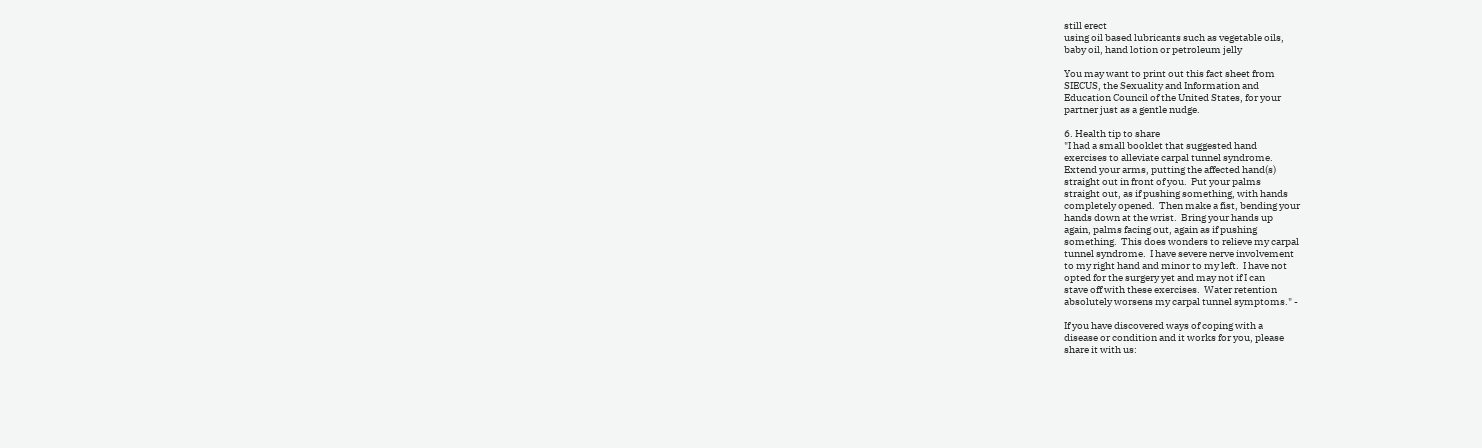still erect
using oil based lubricants such as vegetable oils,
baby oil, hand lotion or petroleum jelly

You may want to print out this fact sheet from
SIECUS, the Sexuality and Information and
Education Council of the United States, for your
partner just as a gentle nudge.

6. Health tip to share
"I had a small booklet that suggested hand
exercises to alleviate carpal tunnel syndrome.
Extend your arms, putting the affected hand(s)
straight out in front of you.  Put your palms
straight out, as if pushing something, with hands
completely opened.  Then make a fist, bending your
hands down at the wrist.  Bring your hands up
again, palms facing out, again as if pushing
something.  This does wonders to relieve my carpal
tunnel syndrome.  I have severe nerve involvement
to my right hand and minor to my left.  I have not
opted for the surgery yet and may not if I can
stave off with these exercises.  Water retention
absolutely worsens my carpal tunnel symptoms." -

If you have discovered ways of coping with a
disease or condition and it works for you, please
share it with us: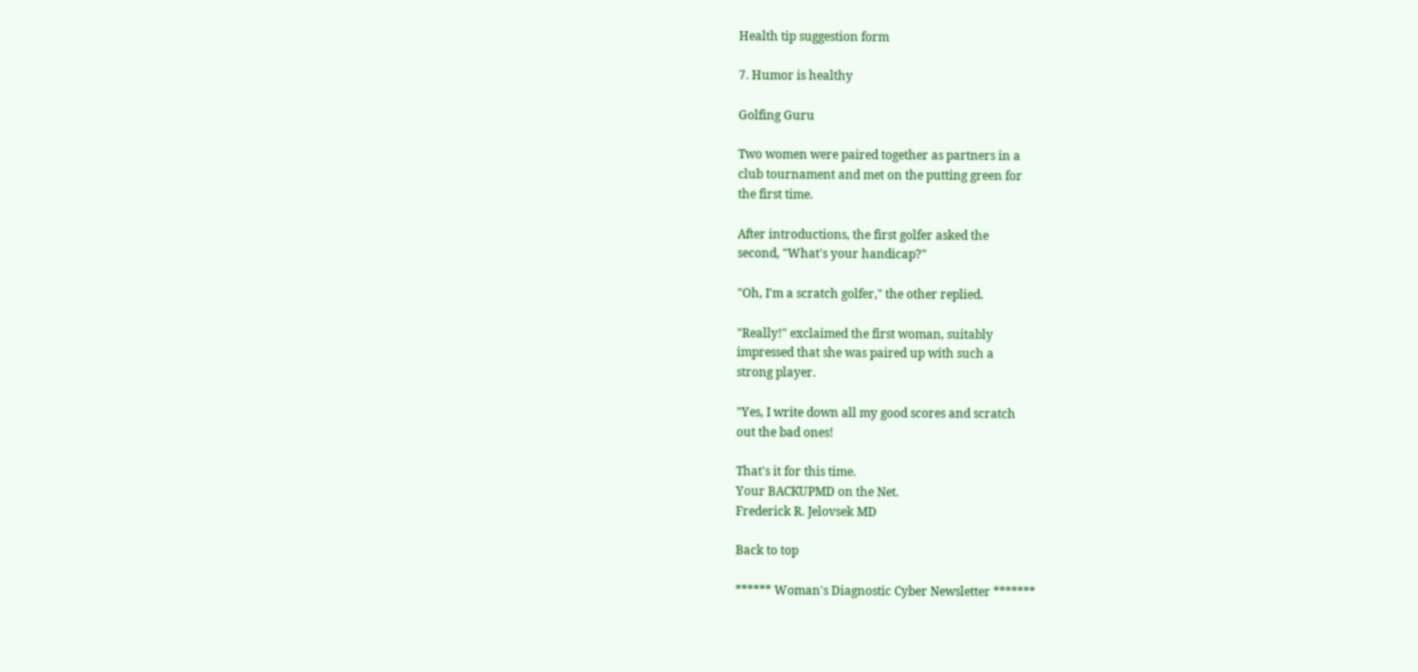Health tip suggestion form

7. Humor is healthy

Golfing Guru

Two women were paired together as partners in a
club tournament and met on the putting green for
the first time.

After introductions, the first golfer asked the
second, "What's your handicap?"

"Oh, I'm a scratch golfer," the other replied.

"Really!" exclaimed the first woman, suitably
impressed that she was paired up with such a
strong player.

"Yes, I write down all my good scores and scratch
out the bad ones!

That's it for this time.
Your BACKUPMD on the Net.
Frederick R. Jelovsek MD

Back to top

****** Woman's Diagnostic Cyber Newsletter *******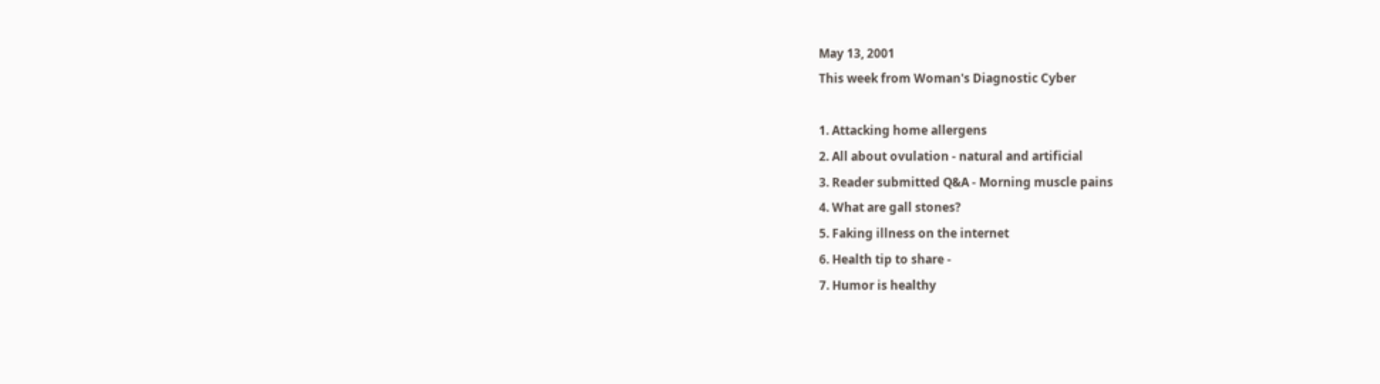May 13, 2001
This week from Woman's Diagnostic Cyber

1. Attacking home allergens
2. All about ovulation - natural and artificial
3. Reader submitted Q&A - Morning muscle pains
4. What are gall stones?
5. Faking illness on the internet
6. Health tip to share -
7. Humor is healthy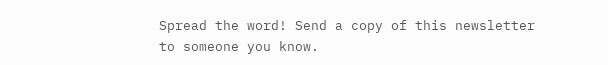Spread the word! Send a copy of this newsletter
to someone you know.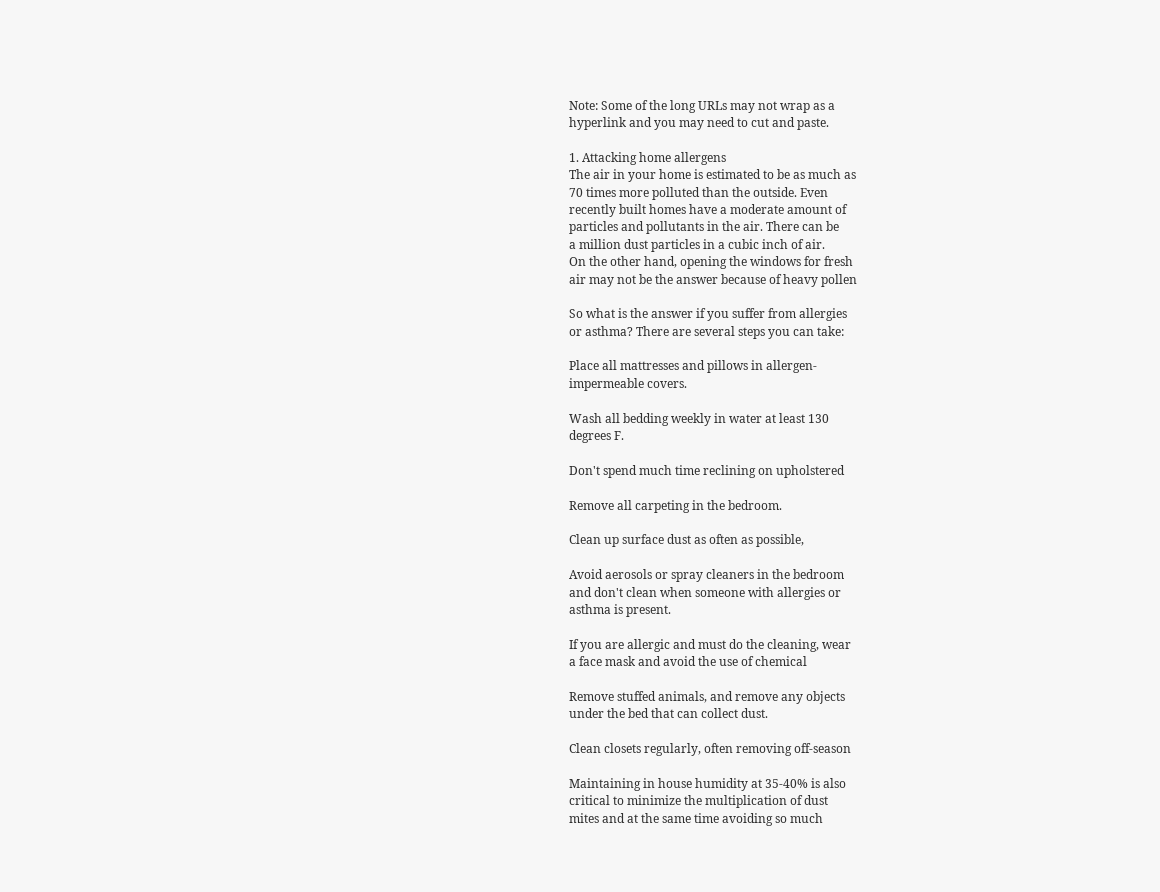Note: Some of the long URLs may not wrap as a
hyperlink and you may need to cut and paste.

1. Attacking home allergens
The air in your home is estimated to be as much as
70 times more polluted than the outside. Even
recently built homes have a moderate amount of
particles and pollutants in the air. There can be
a million dust particles in a cubic inch of air.
On the other hand, opening the windows for fresh
air may not be the answer because of heavy pollen

So what is the answer if you suffer from allergies
or asthma? There are several steps you can take:

Place all mattresses and pillows in allergen-
impermeable covers.

Wash all bedding weekly in water at least 130
degrees F.

Don't spend much time reclining on upholstered

Remove all carpeting in the bedroom.

Clean up surface dust as often as possible,

Avoid aerosols or spray cleaners in the bedroom
and don't clean when someone with allergies or
asthma is present.

If you are allergic and must do the cleaning, wear
a face mask and avoid the use of chemical

Remove stuffed animals, and remove any objects
under the bed that can collect dust.

Clean closets regularly, often removing off-season

Maintaining in house humidity at 35-40% is also
critical to minimize the multiplication of dust
mites and at the same time avoiding so much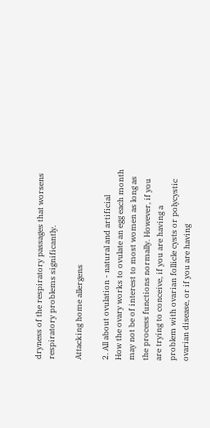dryness of the respiratory passages that worsens
respiratory problems significantly.

Attacking home allergens

2. All about ovulation - natural and artificial
How the ovary works to ovulate an egg each month
may not be of interest to most women as long as
the process functions normally. However, if you
are trying to conceive, if you are having a
problem with ovarian follicle cysts or polycystic
ovarian disease, or if you are having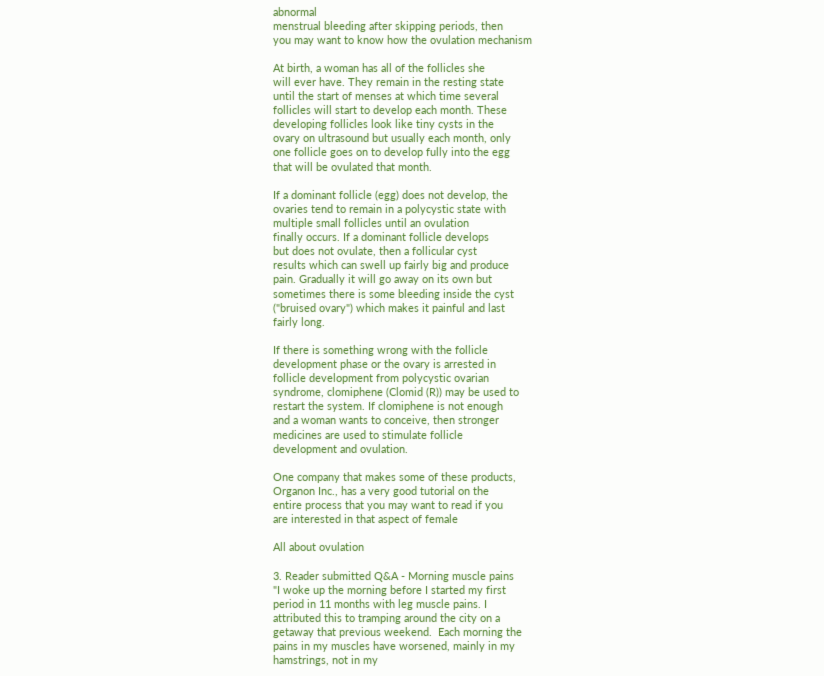abnormal
menstrual bleeding after skipping periods, then
you may want to know how the ovulation mechanism

At birth, a woman has all of the follicles she
will ever have. They remain in the resting state
until the start of menses at which time several
follicles will start to develop each month. These
developing follicles look like tiny cysts in the
ovary on ultrasound but usually each month, only
one follicle goes on to develop fully into the egg
that will be ovulated that month.

If a dominant follicle (egg) does not develop, the
ovaries tend to remain in a polycystic state with
multiple small follicles until an ovulation
finally occurs. If a dominant follicle develops
but does not ovulate, then a follicular cyst
results which can swell up fairly big and produce
pain. Gradually it will go away on its own but
sometimes there is some bleeding inside the cyst
("bruised ovary") which makes it painful and last
fairly long.

If there is something wrong with the follicle
development phase or the ovary is arrested in
follicle development from polycystic ovarian
syndrome, clomiphene (Clomid (R)) may be used to
restart the system. If clomiphene is not enough
and a woman wants to conceive, then stronger
medicines are used to stimulate follicle
development and ovulation.

One company that makes some of these products,
Organon Inc., has a very good tutorial on the
entire process that you may want to read if you
are interested in that aspect of female

All about ovulation

3. Reader submitted Q&A - Morning muscle pains
"I woke up the morning before I started my first
period in 11 months with leg muscle pains. I
attributed this to tramping around the city on a
getaway that previous weekend.  Each morning the
pains in my muscles have worsened, mainly in my
hamstrings, not in my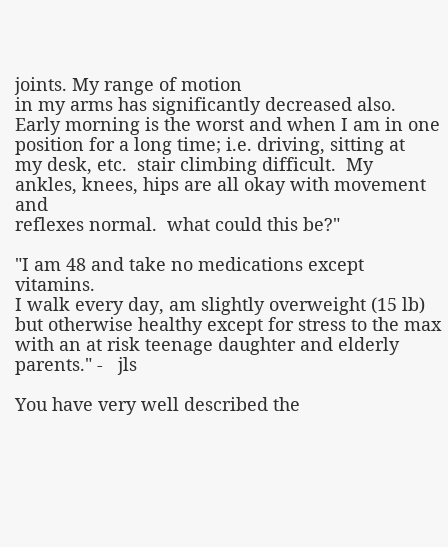joints. My range of motion
in my arms has significantly decreased also.
Early morning is the worst and when I am in one
position for a long time; i.e. driving, sitting at
my desk, etc.  stair climbing difficult.  My
ankles, knees, hips are all okay with movement and
reflexes normal.  what could this be?"

"I am 48 and take no medications except vitamins.
I walk every day, am slightly overweight (15 lb)
but otherwise healthy except for stress to the max
with an at risk teenage daughter and elderly
parents." -   jls

You have very well described the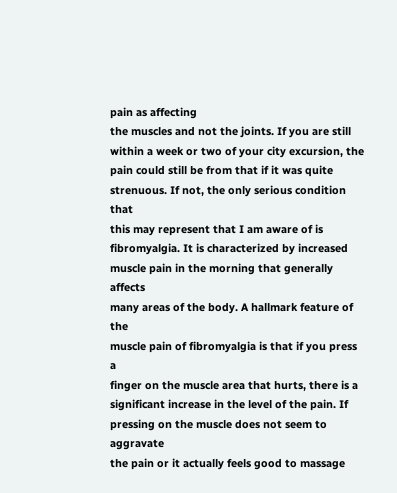pain as affecting
the muscles and not the joints. If you are still
within a week or two of your city excursion, the
pain could still be from that if it was quite
strenuous. If not, the only serious condition that
this may represent that I am aware of is
fibromyalgia. It is characterized by increased
muscle pain in the morning that generally affects
many areas of the body. A hallmark feature of the
muscle pain of fibromyalgia is that if you press a
finger on the muscle area that hurts, there is a
significant increase in the level of the pain. If
pressing on the muscle does not seem to aggravate
the pain or it actually feels good to massage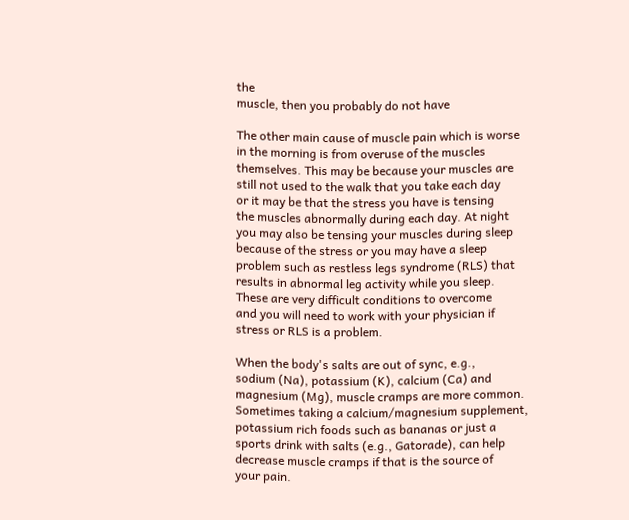the
muscle, then you probably do not have

The other main cause of muscle pain which is worse
in the morning is from overuse of the muscles
themselves. This may be because your muscles are
still not used to the walk that you take each day
or it may be that the stress you have is tensing
the muscles abnormally during each day. At night
you may also be tensing your muscles during sleep
because of the stress or you may have a sleep
problem such as restless legs syndrome (RLS) that
results in abnormal leg activity while you sleep.
These are very difficult conditions to overcome
and you will need to work with your physician if
stress or RLS is a problem.

When the body's salts are out of sync, e.g.,
sodium (Na), potassium (K), calcium (Ca) and
magnesium (Mg), muscle cramps are more common.
Sometimes taking a calcium/magnesium supplement,
potassium rich foods such as bananas or just a
sports drink with salts (e.g., Gatorade), can help
decrease muscle cramps if that is the source of
your pain.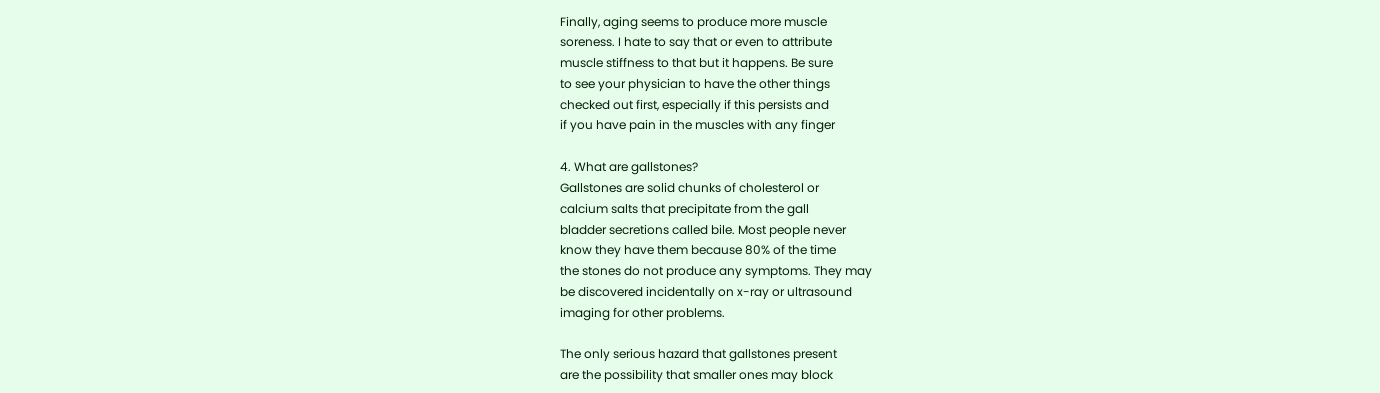Finally, aging seems to produce more muscle
soreness. I hate to say that or even to attribute
muscle stiffness to that but it happens. Be sure
to see your physician to have the other things
checked out first, especially if this persists and
if you have pain in the muscles with any finger

4. What are gallstones?
Gallstones are solid chunks of cholesterol or
calcium salts that precipitate from the gall
bladder secretions called bile. Most people never
know they have them because 80% of the time
the stones do not produce any symptoms. They may
be discovered incidentally on x-ray or ultrasound
imaging for other problems.

The only serious hazard that gallstones present
are the possibility that smaller ones may block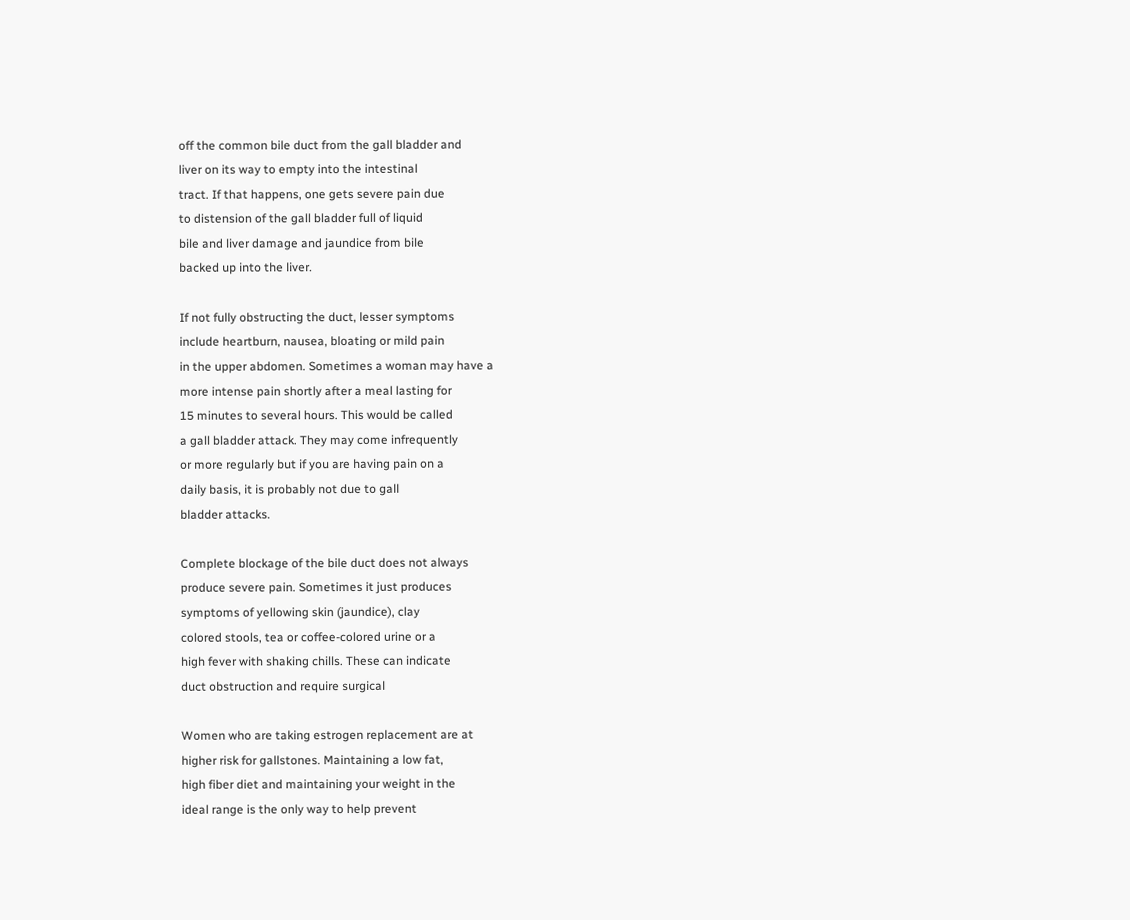off the common bile duct from the gall bladder and
liver on its way to empty into the intestinal
tract. If that happens, one gets severe pain due
to distension of the gall bladder full of liquid
bile and liver damage and jaundice from bile
backed up into the liver.

If not fully obstructing the duct, lesser symptoms
include heartburn, nausea, bloating or mild pain
in the upper abdomen. Sometimes a woman may have a
more intense pain shortly after a meal lasting for
15 minutes to several hours. This would be called
a gall bladder attack. They may come infrequently
or more regularly but if you are having pain on a
daily basis, it is probably not due to gall
bladder attacks.

Complete blockage of the bile duct does not always
produce severe pain. Sometimes it just produces
symptoms of yellowing skin (jaundice), clay
colored stools, tea or coffee-colored urine or a
high fever with shaking chills. These can indicate
duct obstruction and require surgical

Women who are taking estrogen replacement are at
higher risk for gallstones. Maintaining a low fat,
high fiber diet and maintaining your weight in the
ideal range is the only way to help prevent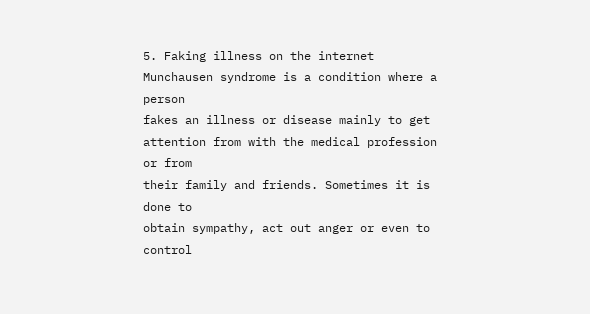5. Faking illness on the internet
Munchausen syndrome is a condition where a person
fakes an illness or disease mainly to get
attention from with the medical profession or from
their family and friends. Sometimes it is done to
obtain sympathy, act out anger or even to control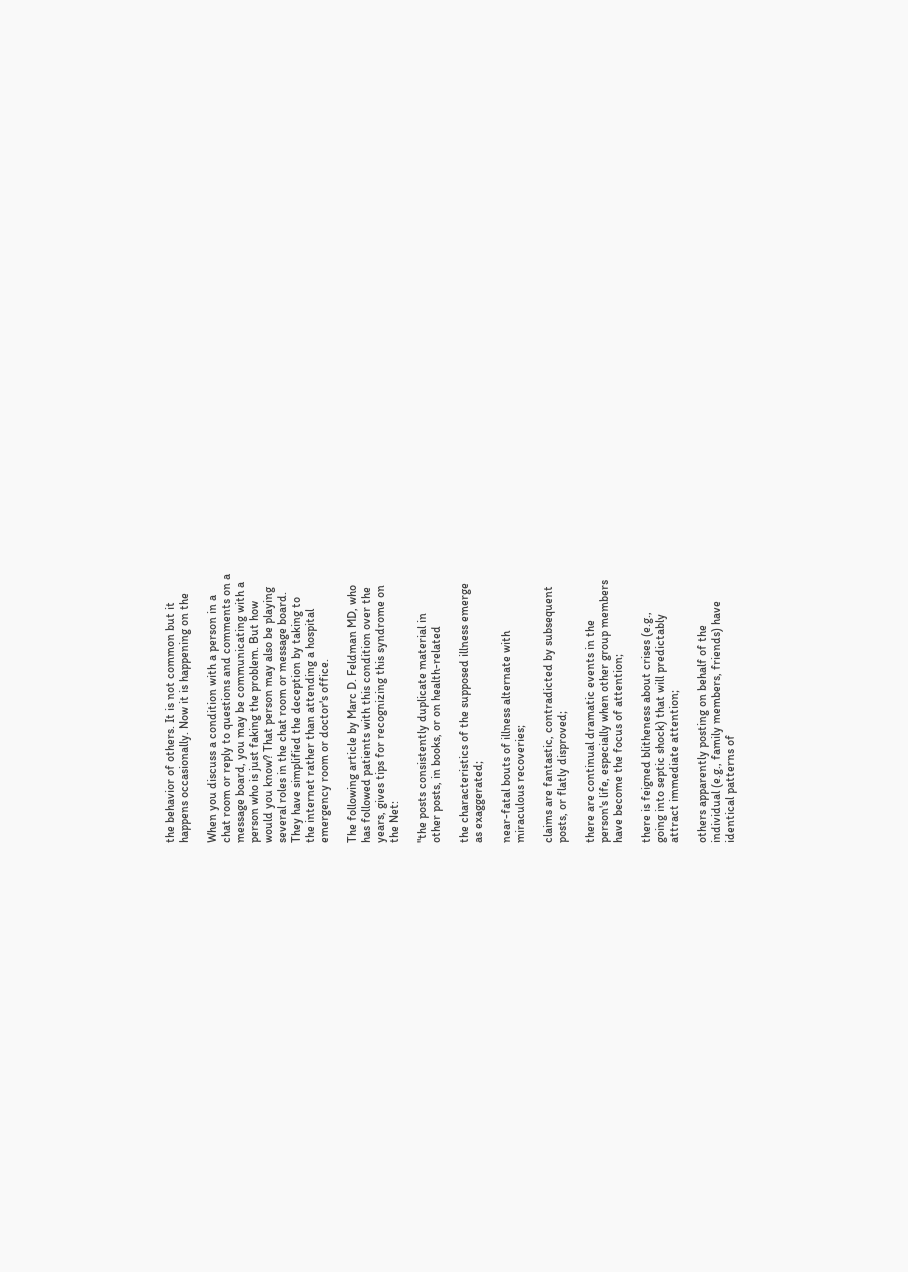the behavior of others. It is not common but it
happens occasionally. Now it is happening on the

When you discuss a condition with a person in a
chat room or reply to questions and comments on a
message board, you may be communicating with a
person who is just faking the problem. But how
would you know? That person may also be playing
several roles in the chat room or message board.
They have simplified the deception by taking to
the internet rather than attending a hospital
emergency room or doctor's office.

The following article by Marc D. Feldman MD, who
has followed patients with this condition over the
years, gives tips for recognizing this syndrome on
the Net:

"the posts consistently duplicate material in
other posts, in books, or on health-related

the characteristics of the supposed illness emerge
as exaggerated;

near-fatal bouts of illness alternate with
miraculous recoveries;

claims are fantastic, contradicted by subsequent
posts, or flatly disproved;

there are continual dramatic events in the
person's life, especially when other group members
have become the focus of attention;

there is feigned blitheness about crises (e.g.,
going into septic shock) that will predictably
attract immediate attention;

others apparently posting on behalf of the
individual (e.g., family members, friends) have
identical patterns of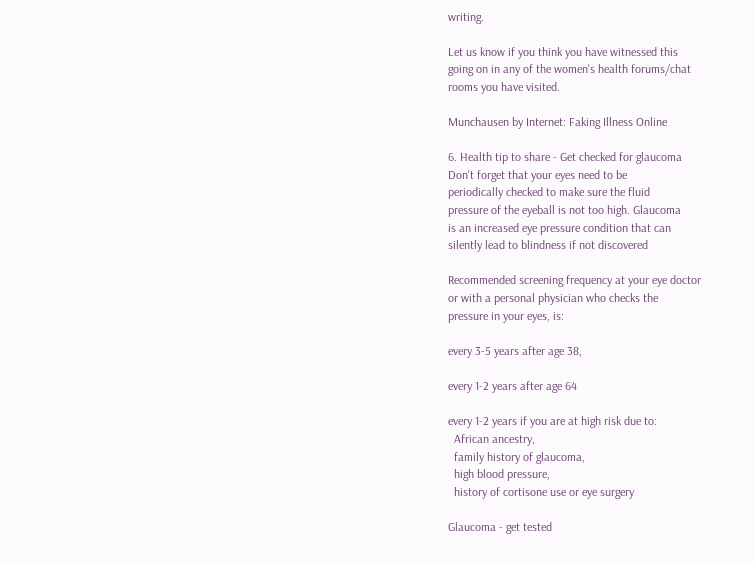writing.

Let us know if you think you have witnessed this
going on in any of the women's health forums/chat
rooms you have visited.

Munchausen by Internet: Faking Illness Online

6. Health tip to share - Get checked for glaucoma
Don't forget that your eyes need to be
periodically checked to make sure the fluid
pressure of the eyeball is not too high. Glaucoma
is an increased eye pressure condition that can
silently lead to blindness if not discovered

Recommended screening frequency at your eye doctor
or with a personal physician who checks the
pressure in your eyes, is:

every 3-5 years after age 38,

every 1-2 years after age 64

every 1-2 years if you are at high risk due to:
  African ancestry,
  family history of glaucoma,
  high blood pressure,
  history of cortisone use or eye surgery

Glaucoma - get tested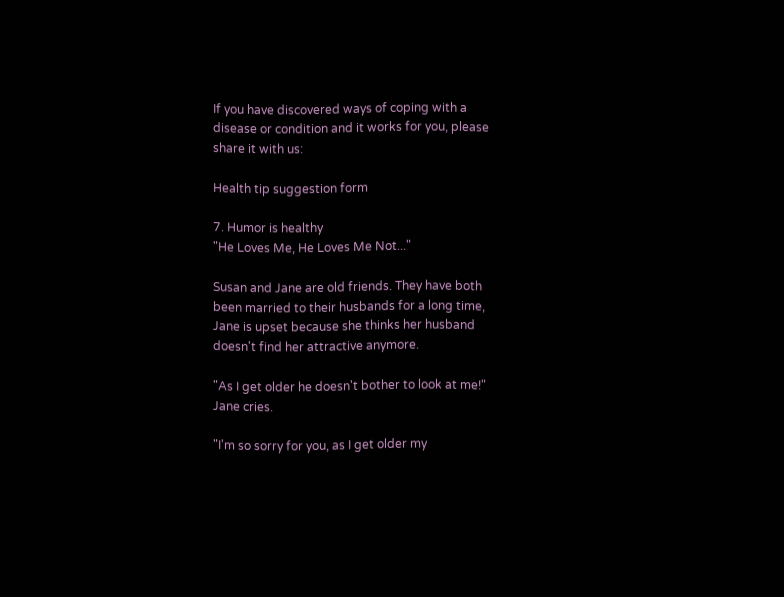If you have discovered ways of coping with a
disease or condition and it works for you, please
share it with us:

Health tip suggestion form

7. Humor is healthy
"He Loves Me, He Loves Me Not..."

Susan and Jane are old friends. They have both
been married to their husbands for a long time,
Jane is upset because she thinks her husband
doesn't find her attractive anymore.

"As I get older he doesn't bother to look at me!"
Jane cries.

"I'm so sorry for you, as I get older my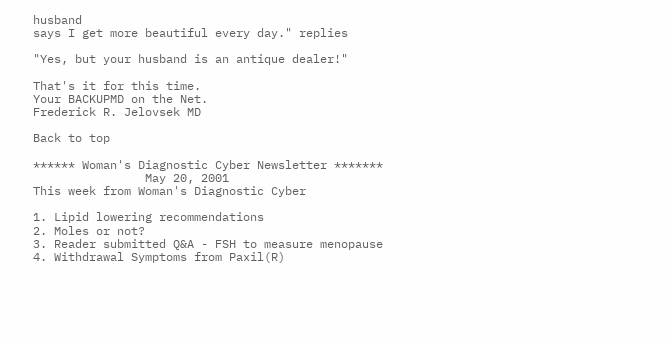husband
says I get more beautiful every day." replies

"Yes, but your husband is an antique dealer!"

That's it for this time.
Your BACKUPMD on the Net.
Frederick R. Jelovsek MD

Back to top

****** Woman's Diagnostic Cyber Newsletter *******
                May 20, 2001
This week from Woman's Diagnostic Cyber

1. Lipid lowering recommendations
2. Moles or not?
3. Reader submitted Q&A - FSH to measure menopause
4. Withdrawal Symptoms from Paxil(R)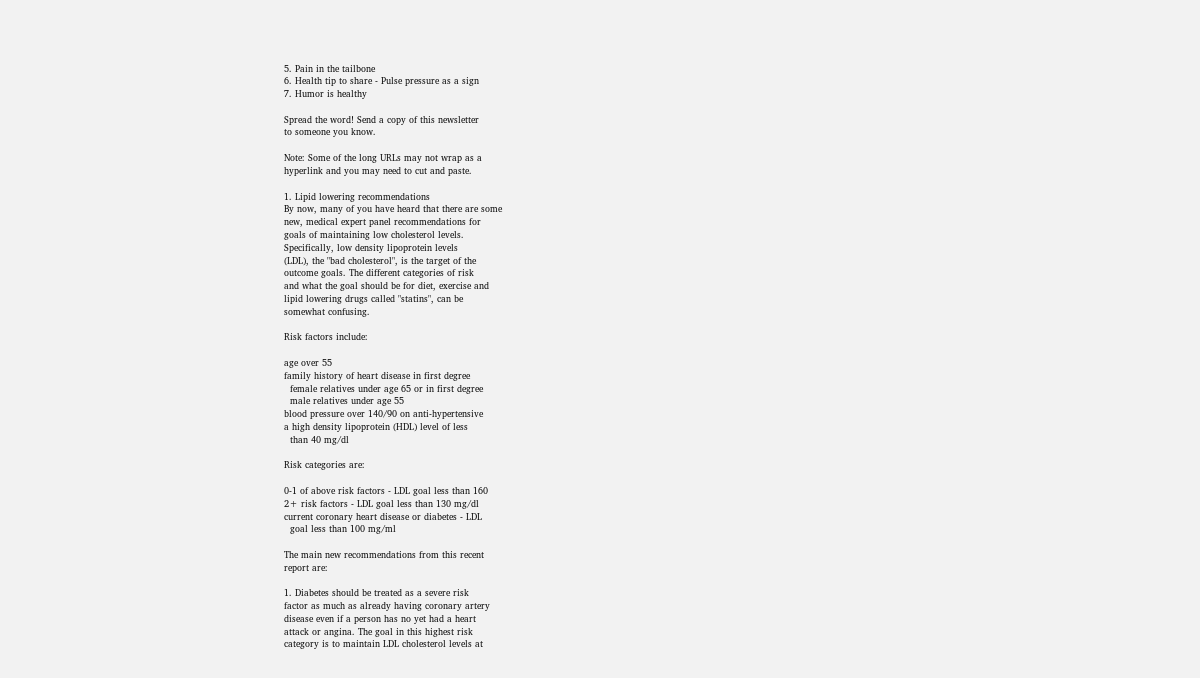5. Pain in the tailbone
6. Health tip to share - Pulse pressure as a sign
7. Humor is healthy

Spread the word! Send a copy of this newsletter
to someone you know.

Note: Some of the long URLs may not wrap as a
hyperlink and you may need to cut and paste.

1. Lipid lowering recommendations
By now, many of you have heard that there are some
new, medical expert panel recommendations for
goals of maintaining low cholesterol levels.
Specifically, low density lipoprotein levels
(LDL), the "bad cholesterol", is the target of the
outcome goals. The different categories of risk
and what the goal should be for diet, exercise and
lipid lowering drugs called "statins", can be
somewhat confusing.

Risk factors include:

age over 55
family history of heart disease in first degree
  female relatives under age 65 or in first degree
  male relatives under age 55
blood pressure over 140/90 on anti-hypertensive
a high density lipoprotein (HDL) level of less
  than 40 mg/dl

Risk categories are:

0-1 of above risk factors - LDL goal less than 160
2+ risk factors - LDL goal less than 130 mg/dl
current coronary heart disease or diabetes - LDL
  goal less than 100 mg/ml

The main new recommendations from this recent
report are:

1. Diabetes should be treated as a severe risk
factor as much as already having coronary artery
disease even if a person has no yet had a heart
attack or angina. The goal in this highest risk
category is to maintain LDL cholesterol levels at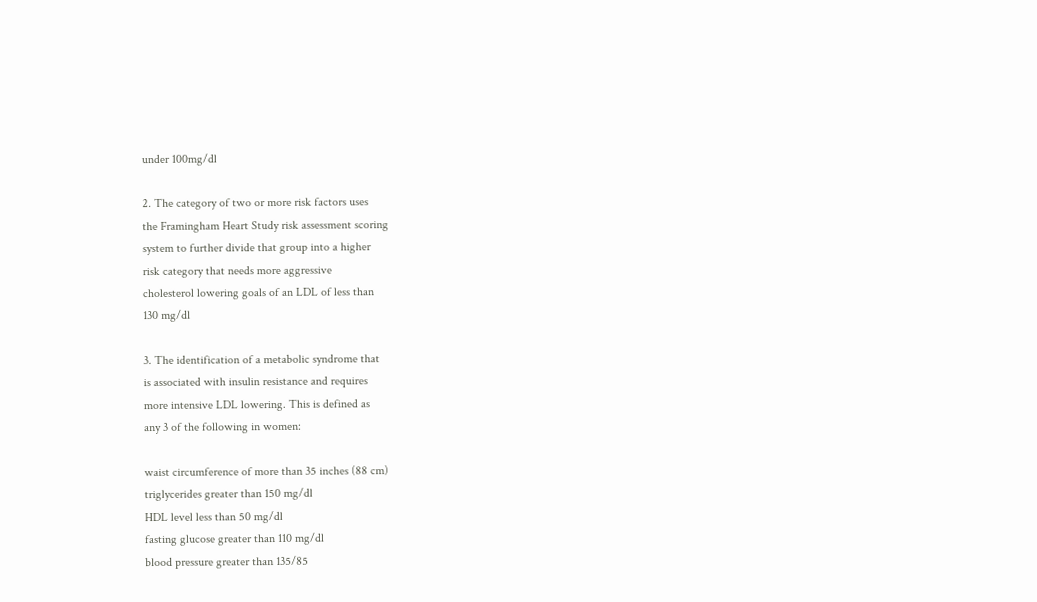under 100mg/dl

2. The category of two or more risk factors uses
the Framingham Heart Study risk assessment scoring
system to further divide that group into a higher
risk category that needs more aggressive
cholesterol lowering goals of an LDL of less than
130 mg/dl

3. The identification of a metabolic syndrome that
is associated with insulin resistance and requires
more intensive LDL lowering. This is defined as
any 3 of the following in women:

waist circumference of more than 35 inches (88 cm)
triglycerides greater than 150 mg/dl
HDL level less than 50 mg/dl
fasting glucose greater than 110 mg/dl
blood pressure greater than 135/85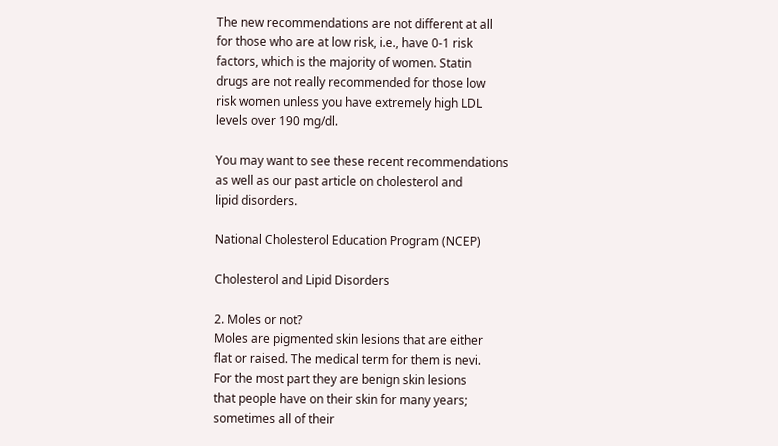The new recommendations are not different at all
for those who are at low risk, i.e., have 0-1 risk
factors, which is the majority of women. Statin
drugs are not really recommended for those low
risk women unless you have extremely high LDL
levels over 190 mg/dl.

You may want to see these recent recommendations
as well as our past article on cholesterol and
lipid disorders.

National Cholesterol Education Program (NCEP)

Cholesterol and Lipid Disorders

2. Moles or not?
Moles are pigmented skin lesions that are either
flat or raised. The medical term for them is nevi.
For the most part they are benign skin lesions
that people have on their skin for many years;
sometimes all of their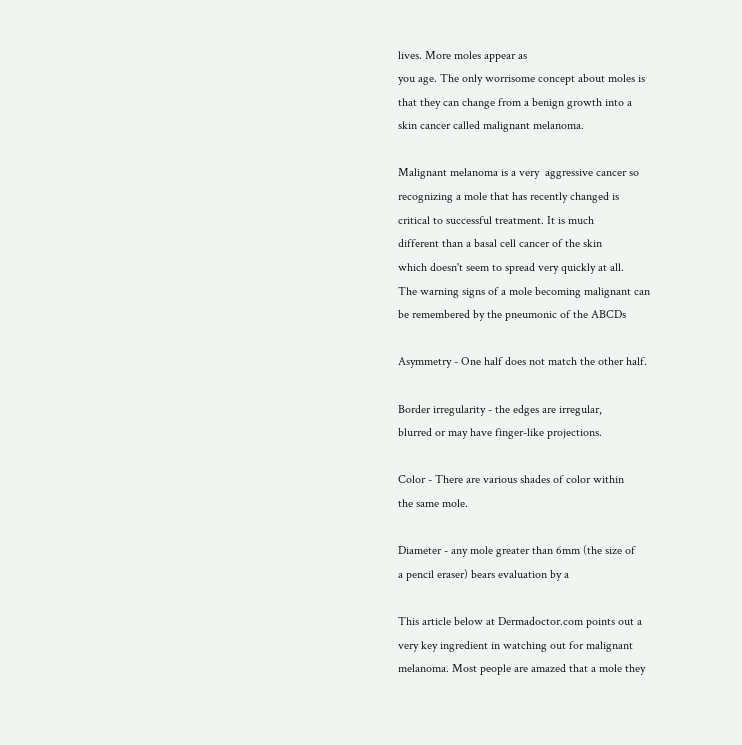lives. More moles appear as
you age. The only worrisome concept about moles is
that they can change from a benign growth into a
skin cancer called malignant melanoma.

Malignant melanoma is a very  aggressive cancer so
recognizing a mole that has recently changed is
critical to successful treatment. It is much
different than a basal cell cancer of the skin
which doesn't seem to spread very quickly at all.
The warning signs of a mole becoming malignant can
be remembered by the pneumonic of the ABCDs

Asymmetry - One half does not match the other half.

Border irregularity - the edges are irregular,
blurred or may have finger-like projections.

Color - There are various shades of color within
the same mole.

Diameter - any mole greater than 6mm (the size of
a pencil eraser) bears evaluation by a

This article below at Dermadoctor.com points out a
very key ingredient in watching out for malignant
melanoma. Most people are amazed that a mole they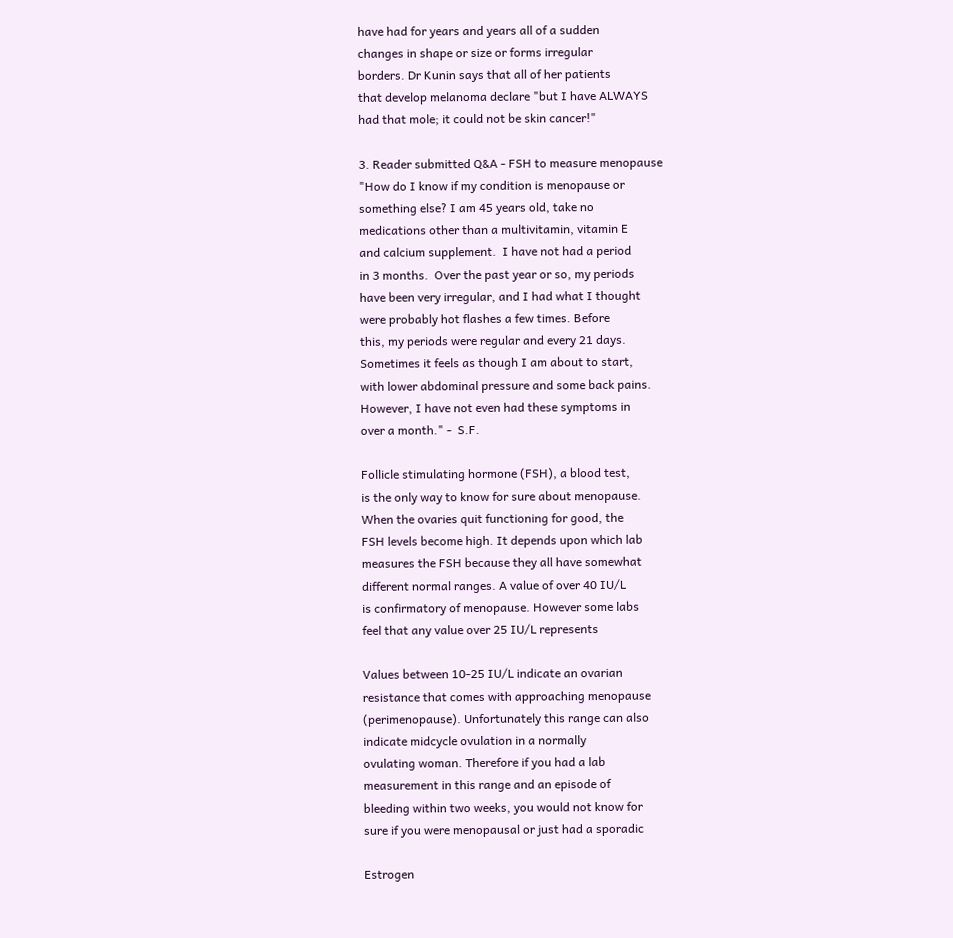have had for years and years all of a sudden
changes in shape or size or forms irregular
borders. Dr Kunin says that all of her patients
that develop melanoma declare "but I have ALWAYS
had that mole; it could not be skin cancer!"

3. Reader submitted Q&A - FSH to measure menopause
"How do I know if my condition is menopause or
something else? I am 45 years old, take no
medications other than a multivitamin, vitamin E
and calcium supplement.  I have not had a period
in 3 months.  Over the past year or so, my periods
have been very irregular, and I had what I thought
were probably hot flashes a few times. Before
this, my periods were regular and every 21 days.
Sometimes it feels as though I am about to start,
with lower abdominal pressure and some back pains.
However, I have not even had these symptoms in
over a month." -  S.F.

Follicle stimulating hormone (FSH), a blood test,
is the only way to know for sure about menopause.
When the ovaries quit functioning for good, the
FSH levels become high. It depends upon which lab
measures the FSH because they all have somewhat
different normal ranges. A value of over 40 IU/L
is confirmatory of menopause. However some labs
feel that any value over 25 IU/L represents

Values between 10-25 IU/L indicate an ovarian
resistance that comes with approaching menopause
(perimenopause). Unfortunately this range can also
indicate midcycle ovulation in a normally
ovulating woman. Therefore if you had a lab
measurement in this range and an episode of
bleeding within two weeks, you would not know for
sure if you were menopausal or just had a sporadic

Estrogen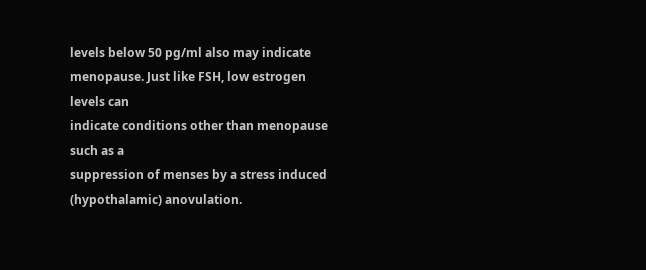levels below 50 pg/ml also may indicate
menopause. Just like FSH, low estrogen levels can
indicate conditions other than menopause such as a
suppression of menses by a stress induced
(hypothalamic) anovulation.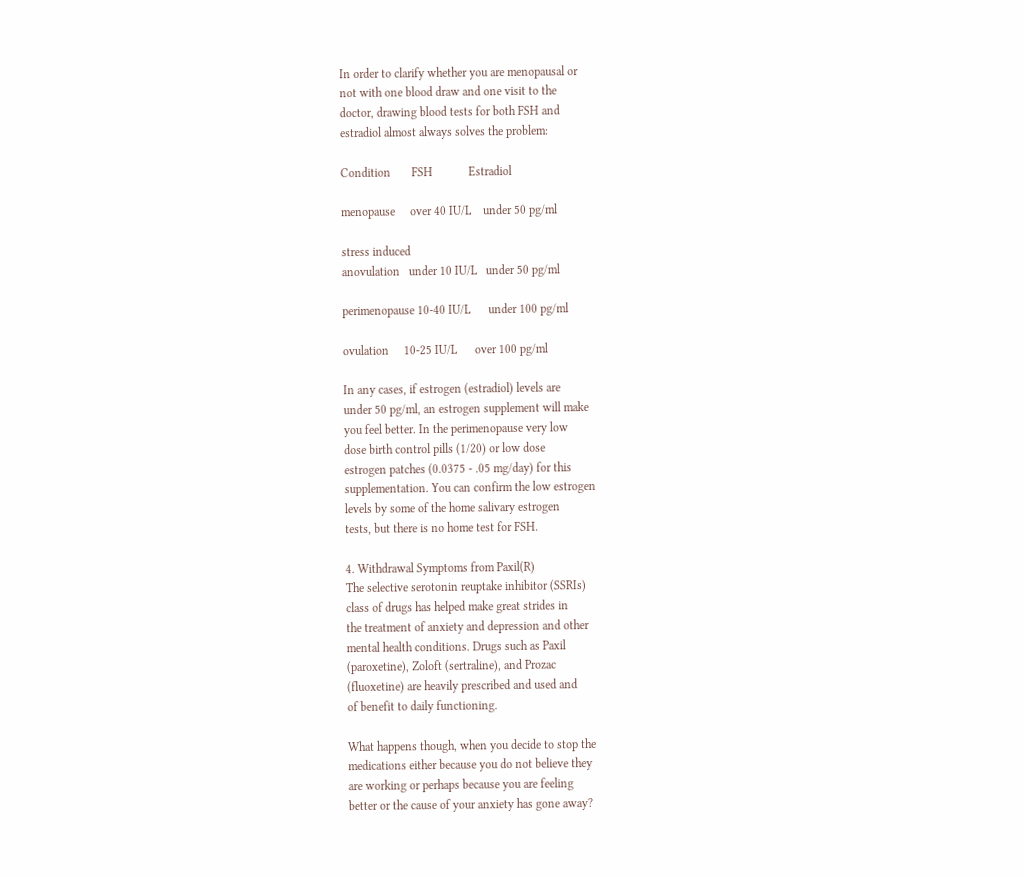In order to clarify whether you are menopausal or
not with one blood draw and one visit to the
doctor, drawing blood tests for both FSH and
estradiol almost always solves the problem:

Condition       FSH            Estradiol

menopause     over 40 IU/L    under 50 pg/ml

stress induced
anovulation   under 10 IU/L   under 50 pg/ml

perimenopause 10-40 IU/L      under 100 pg/ml

ovulation     10-25 IU/L      over 100 pg/ml

In any cases, if estrogen (estradiol) levels are
under 50 pg/ml, an estrogen supplement will make
you feel better. In the perimenopause very low
dose birth control pills (1/20) or low dose
estrogen patches (0.0375 - .05 mg/day) for this
supplementation. You can confirm the low estrogen
levels by some of the home salivary estrogen
tests, but there is no home test for FSH.

4. Withdrawal Symptoms from Paxil(R)
The selective serotonin reuptake inhibitor (SSRIs)
class of drugs has helped make great strides in
the treatment of anxiety and depression and other
mental health conditions. Drugs such as Paxil
(paroxetine), Zoloft (sertraline), and Prozac
(fluoxetine) are heavily prescribed and used and
of benefit to daily functioning.

What happens though, when you decide to stop the
medications either because you do not believe they
are working or perhaps because you are feeling
better or the cause of your anxiety has gone away?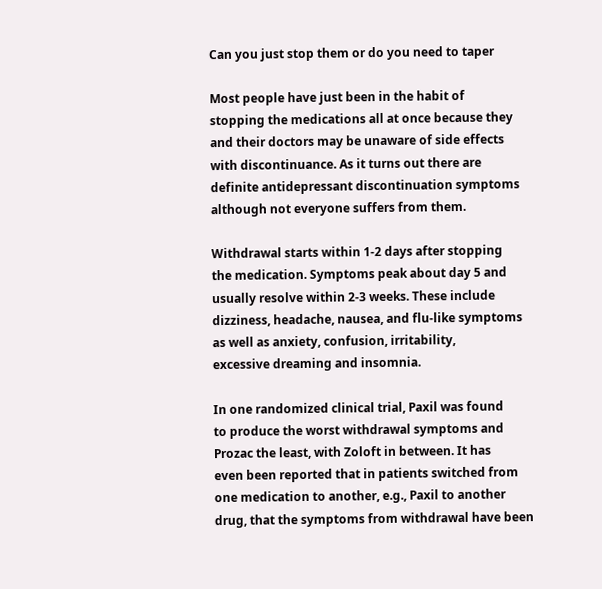Can you just stop them or do you need to taper

Most people have just been in the habit of
stopping the medications all at once because they
and their doctors may be unaware of side effects
with discontinuance. As it turns out there are
definite antidepressant discontinuation symptoms
although not everyone suffers from them.

Withdrawal starts within 1-2 days after stopping
the medication. Symptoms peak about day 5 and
usually resolve within 2-3 weeks. These include
dizziness, headache, nausea, and flu-like symptoms
as well as anxiety, confusion, irritability,
excessive dreaming and insomnia.

In one randomized clinical trial, Paxil was found
to produce the worst withdrawal symptoms and
Prozac the least, with Zoloft in between. It has
even been reported that in patients switched from
one medication to another, e.g., Paxil to another
drug, that the symptoms from withdrawal have been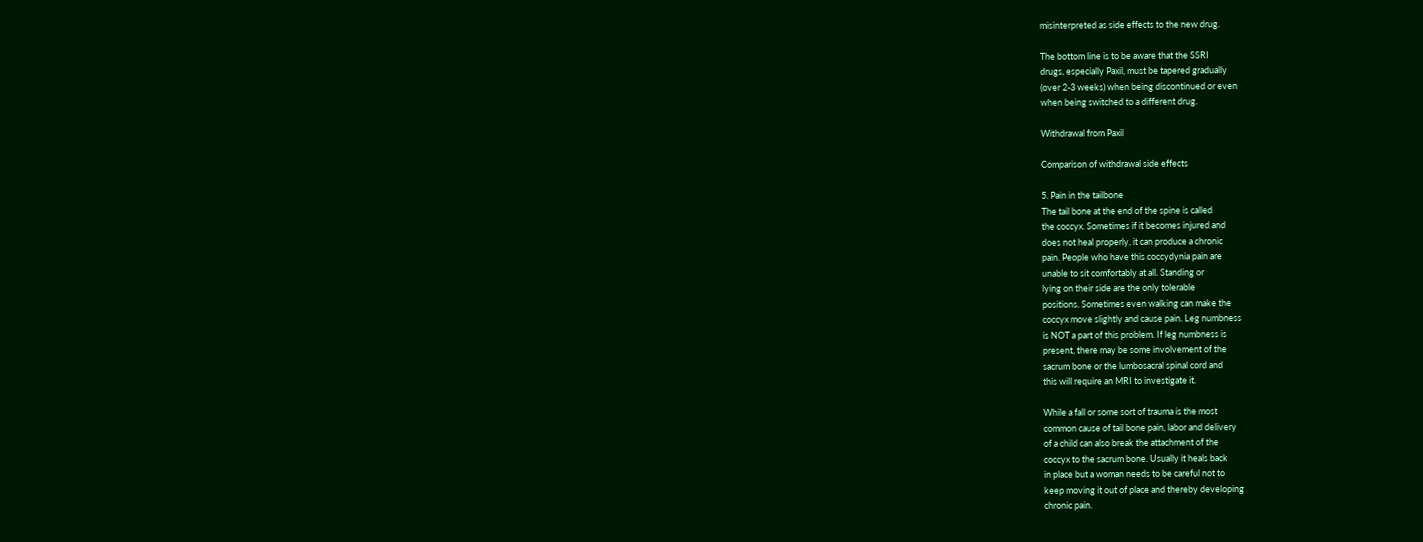misinterpreted as side effects to the new drug.

The bottom line is to be aware that the SSRI
drugs, especially Paxil, must be tapered gradually
(over 2-3 weeks) when being discontinued or even
when being switched to a different drug.

Withdrawal from Paxil

Comparison of withdrawal side effects

5. Pain in the tailbone
The tail bone at the end of the spine is called
the coccyx. Sometimes if it becomes injured and
does not heal properly, it can produce a chronic
pain. People who have this coccydynia pain are
unable to sit comfortably at all. Standing or
lying on their side are the only tolerable
positions. Sometimes even walking can make the
coccyx move slightly and cause pain. Leg numbness
is NOT a part of this problem. If leg numbness is
present, there may be some involvement of the
sacrum bone or the lumbosacral spinal cord and
this will require an MRI to investigate it.

While a fall or some sort of trauma is the most
common cause of tail bone pain, labor and delivery
of a child can also break the attachment of the
coccyx to the sacrum bone. Usually it heals back
in place but a woman needs to be careful not to
keep moving it out of place and thereby developing
chronic pain.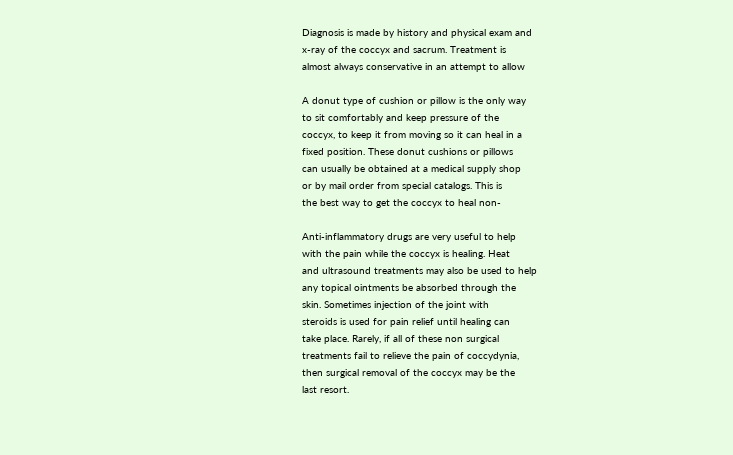Diagnosis is made by history and physical exam and
x-ray of the coccyx and sacrum. Treatment is
almost always conservative in an attempt to allow

A donut type of cushion or pillow is the only way
to sit comfortably and keep pressure of the
coccyx, to keep it from moving so it can heal in a
fixed position. These donut cushions or pillows
can usually be obtained at a medical supply shop
or by mail order from special catalogs. This is
the best way to get the coccyx to heal non-

Anti-inflammatory drugs are very useful to help
with the pain while the coccyx is healing. Heat
and ultrasound treatments may also be used to help
any topical ointments be absorbed through the
skin. Sometimes injection of the joint with
steroids is used for pain relief until healing can
take place. Rarely, if all of these non surgical
treatments fail to relieve the pain of coccydynia,
then surgical removal of the coccyx may be the
last resort.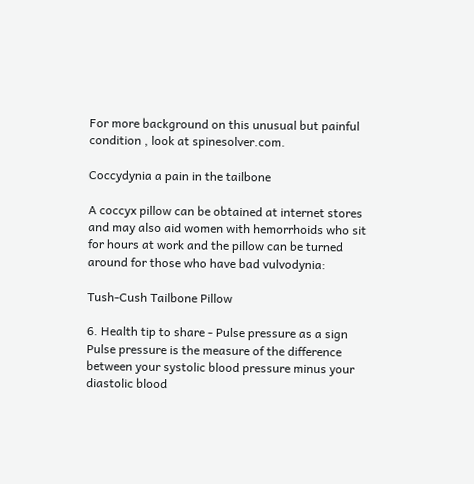For more background on this unusual but painful
condition , look at spinesolver.com.

Coccydynia a pain in the tailbone

A coccyx pillow can be obtained at internet stores
and may also aid women with hemorrhoids who sit
for hours at work and the pillow can be turned
around for those who have bad vulvodynia:

Tush-Cush Tailbone Pillow

6. Health tip to share - Pulse pressure as a sign
Pulse pressure is the measure of the difference
between your systolic blood pressure minus your
diastolic blood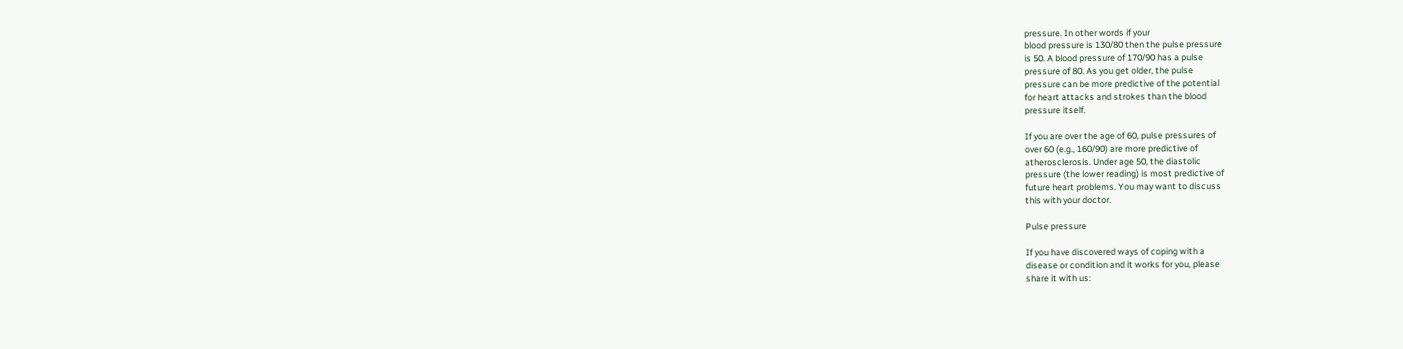pressure. In other words if your
blood pressure is 130/80 then the pulse pressure
is 50. A blood pressure of 170/90 has a pulse
pressure of 80. As you get older, the pulse
pressure can be more predictive of the potential
for heart attacks and strokes than the blood
pressure itself.

If you are over the age of 60, pulse pressures of
over 60 (e.g., 160/90) are more predictive of
atherosclerosis. Under age 50, the diastolic
pressure (the lower reading) is most predictive of
future heart problems. You may want to discuss
this with your doctor.

Pulse pressure

If you have discovered ways of coping with a
disease or condition and it works for you, please
share it with us: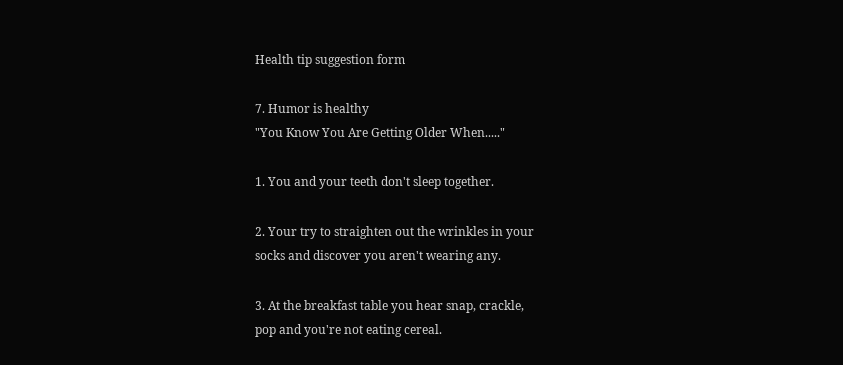Health tip suggestion form

7. Humor is healthy
"You Know You Are Getting Older When....."

1. You and your teeth don't sleep together.

2. Your try to straighten out the wrinkles in your
socks and discover you aren't wearing any.

3. At the breakfast table you hear snap, crackle,
pop and you're not eating cereal.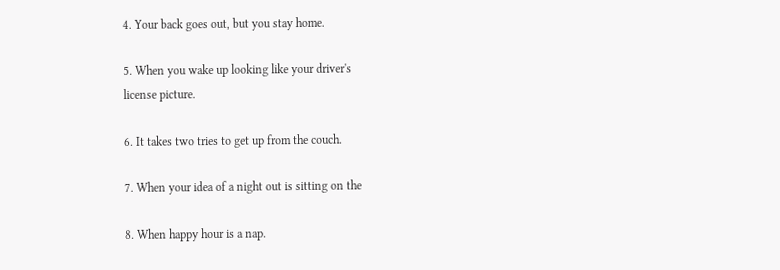4. Your back goes out, but you stay home.

5. When you wake up looking like your driver's
license picture.

6. It takes two tries to get up from the couch.

7. When your idea of a night out is sitting on the

8. When happy hour is a nap.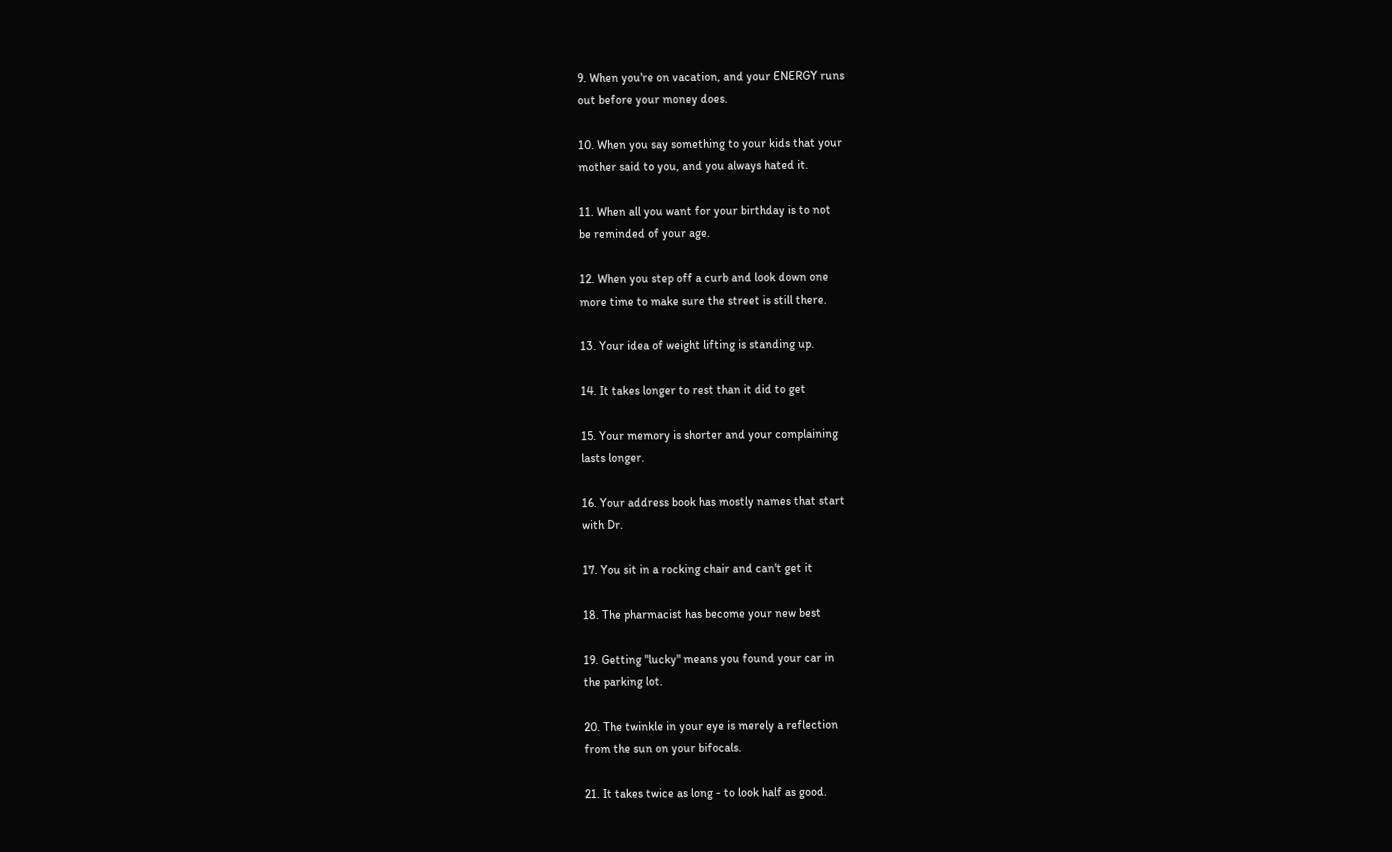9. When you're on vacation, and your ENERGY runs
out before your money does.

10. When you say something to your kids that your
mother said to you, and you always hated it.

11. When all you want for your birthday is to not
be reminded of your age.

12. When you step off a curb and look down one
more time to make sure the street is still there.

13. Your idea of weight lifting is standing up.

14. It takes longer to rest than it did to get

15. Your memory is shorter and your complaining
lasts longer.

16. Your address book has mostly names that start
with Dr.

17. You sit in a rocking chair and can't get it

18. The pharmacist has become your new best

19. Getting "lucky" means you found your car in
the parking lot.

20. The twinkle in your eye is merely a reflection
from the sun on your bifocals.

21. It takes twice as long - to look half as good.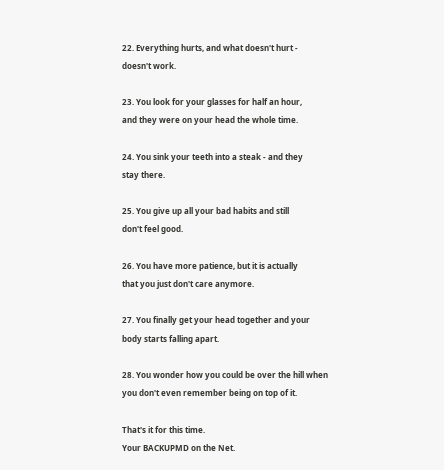22. Everything hurts, and what doesn't hurt -
doesn't work.

23. You look for your glasses for half an hour,
and they were on your head the whole time.

24. You sink your teeth into a steak - and they
stay there.

25. You give up all your bad habits and still
don't feel good.

26. You have more patience, but it is actually
that you just don't care anymore.

27. You finally get your head together and your
body starts falling apart.

28. You wonder how you could be over the hill when
you don't even remember being on top of it.

That's it for this time.
Your BACKUPMD on the Net.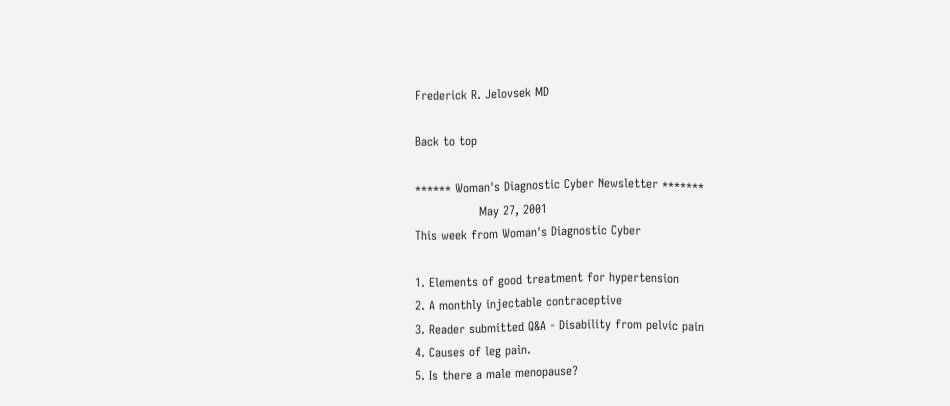Frederick R. Jelovsek MD

Back to top

****** Woman's Diagnostic Cyber Newsletter *******
                May 27, 2001
This week from Woman's Diagnostic Cyber

1. Elements of good treatment for hypertension
2. A monthly injectable contraceptive
3. Reader submitted Q&A - Disability from pelvic pain
4. Causes of leg pain.
5. Is there a male menopause?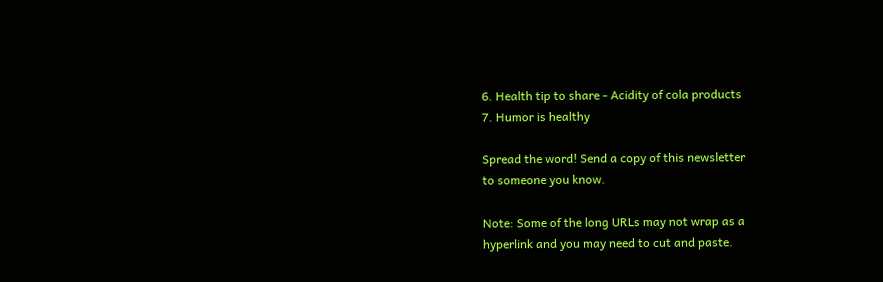6. Health tip to share - Acidity of cola products
7. Humor is healthy

Spread the word! Send a copy of this newsletter
to someone you know.

Note: Some of the long URLs may not wrap as a
hyperlink and you may need to cut and paste.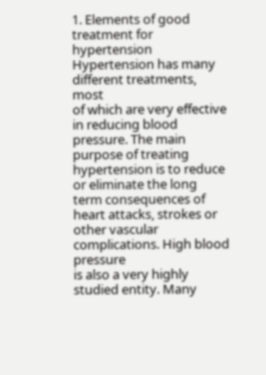1. Elements of good treatment for hypertension
Hypertension has many different treatments, most
of which are very effective in reducing blood
pressure. The main purpose of treating
hypertension is to reduce or eliminate the long
term consequences of heart attacks, strokes or
other vascular complications. High blood pressure
is also a very highly studied entity. Many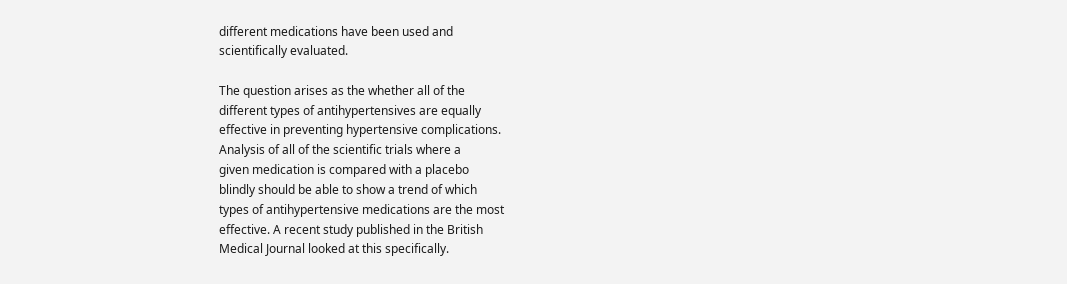different medications have been used and
scientifically evaluated.

The question arises as the whether all of the
different types of antihypertensives are equally
effective in preventing hypertensive complications.
Analysis of all of the scientific trials where a
given medication is compared with a placebo
blindly should be able to show a trend of which
types of antihypertensive medications are the most
effective. A recent study published in the British
Medical Journal looked at this specifically.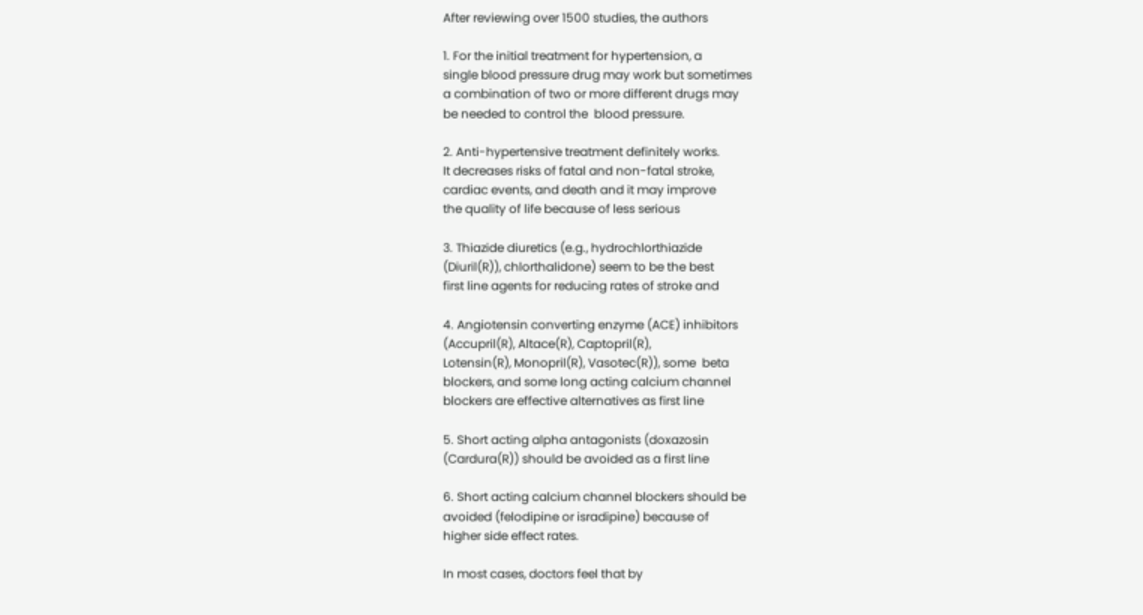After reviewing over 1500 studies, the authors

1. For the initial treatment for hypertension, a
single blood pressure drug may work but sometimes
a combination of two or more different drugs may
be needed to control the  blood pressure.

2. Anti-hypertensive treatment definitely works.
It decreases risks of fatal and non-fatal stroke,
cardiac events, and death and it may improve
the quality of life because of less serious

3. Thiazide diuretics (e.g., hydrochlorthiazide
(Diuril(R)), chlorthalidone) seem to be the best
first line agents for reducing rates of stroke and

4. Angiotensin converting enzyme (ACE) inhibitors
(Accupril(R), Altace(R), Captopril(R),
Lotensin(R), Monopril(R), Vasotec(R)), some  beta
blockers, and some long acting calcium channel
blockers are effective alternatives as first line

5. Short acting alpha antagonists (doxazosin
(Cardura(R)) should be avoided as a first line

6. Short acting calcium channel blockers should be
avoided (felodipine or isradipine) because of
higher side effect rates.

In most cases, doctors feel that by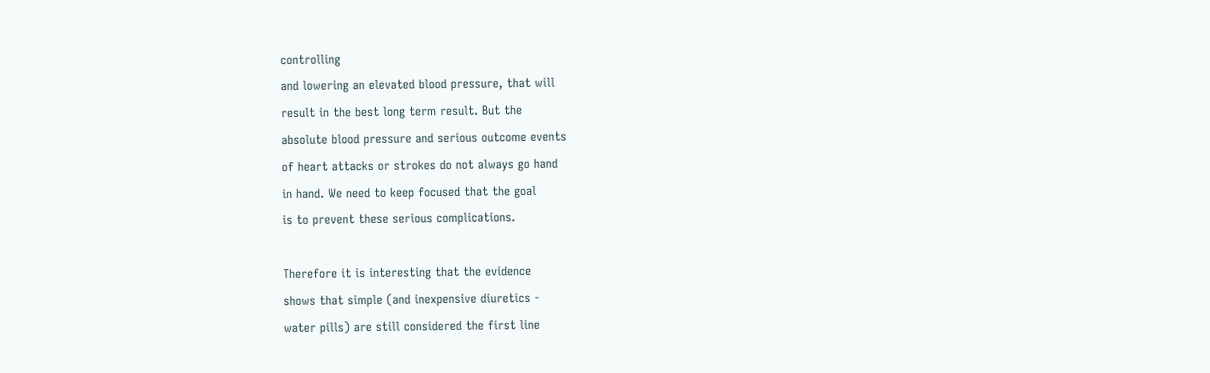controlling
and lowering an elevated blood pressure, that will
result in the best long term result. But the
absolute blood pressure and serious outcome events
of heart attacks or strokes do not always go hand
in hand. We need to keep focused that the goal
is to prevent these serious complications.

Therefore it is interesting that the evidence
shows that simple (and inexpensive diuretics -
water pills) are still considered the first line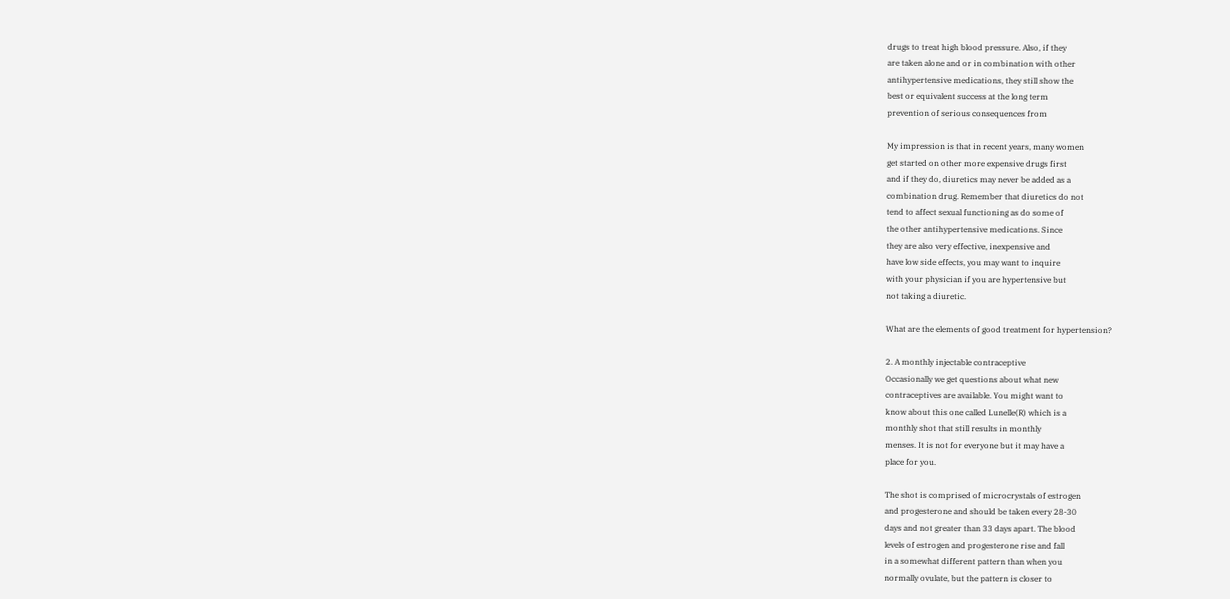drugs to treat high blood pressure. Also, if they
are taken alone and or in combination with other
antihypertensive medications, they still show the
best or equivalent success at the long term
prevention of serious consequences from

My impression is that in recent years, many women
get started on other more expensive drugs first
and if they do, diuretics may never be added as a
combination drug. Remember that diuretics do not
tend to affect sexual functioning as do some of
the other antihypertensive medications. Since
they are also very effective, inexpensive and
have low side effects, you may want to inquire
with your physician if you are hypertensive but
not taking a diuretic.

What are the elements of good treatment for hypertension?

2. A monthly injectable contraceptive
Occasionally we get questions about what new
contraceptives are available. You might want to
know about this one called Lunelle(R) which is a
monthly shot that still results in monthly
menses. It is not for everyone but it may have a
place for you.

The shot is comprised of microcrystals of estrogen
and progesterone and should be taken every 28-30
days and not greater than 33 days apart. The blood
levels of estrogen and progesterone rise and fall
in a somewhat different pattern than when you
normally ovulate, but the pattern is closer to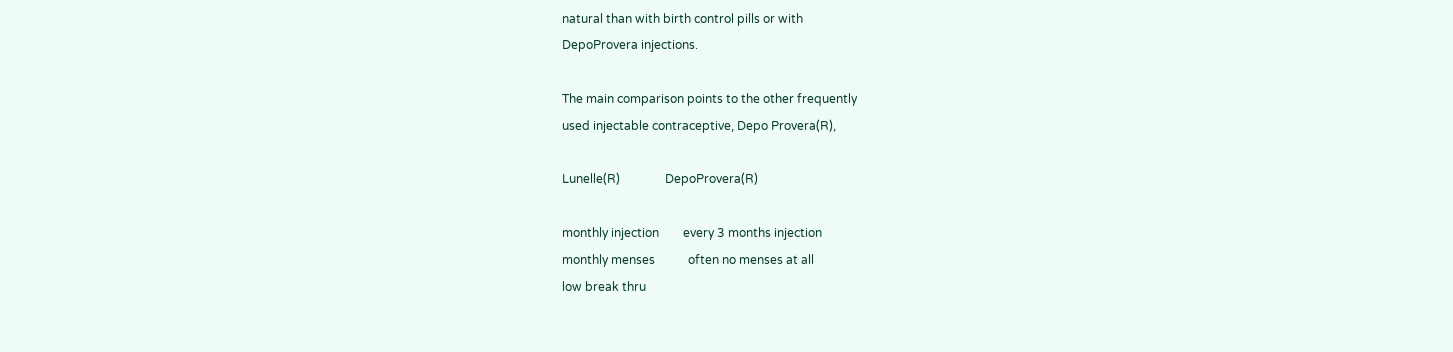natural than with birth control pills or with
DepoProvera injections.

The main comparison points to the other frequently
used injectable contraceptive, Depo Provera(R),

Lunelle(R)               DepoProvera(R)

monthly injection        every 3 months injection
monthly menses           often no menses at all
low break thru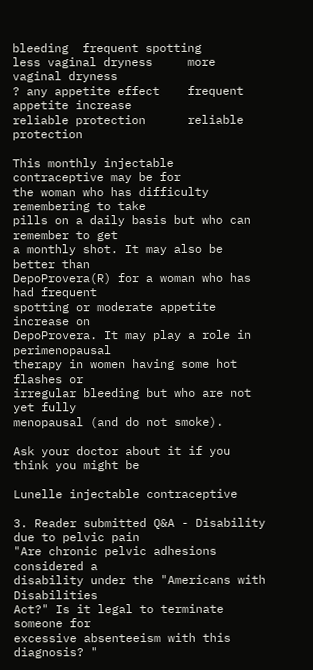bleeding  frequent spotting
less vaginal dryness     more vaginal dryness
? any appetite effect    frequent appetite increase
reliable protection      reliable protection

This monthly injectable contraceptive may be for
the woman who has difficulty remembering to take
pills on a daily basis but who can remember to get
a monthly shot. It may also be better than
DepoProvera(R) for a woman who has had frequent
spotting or moderate appetite increase on
DepoProvera. It may play a role in perimenopausal
therapy in women having some hot flashes or
irregular bleeding but who are not yet fully
menopausal (and do not smoke).

Ask your doctor about it if you think you might be

Lunelle injectable contraceptive

3. Reader submitted Q&A - Disability due to pelvic pain
"Are chronic pelvic adhesions considered a
disability under the "Americans with Disabilities
Act?" Is it legal to terminate someone for
excessive absenteeism with this diagnosis? "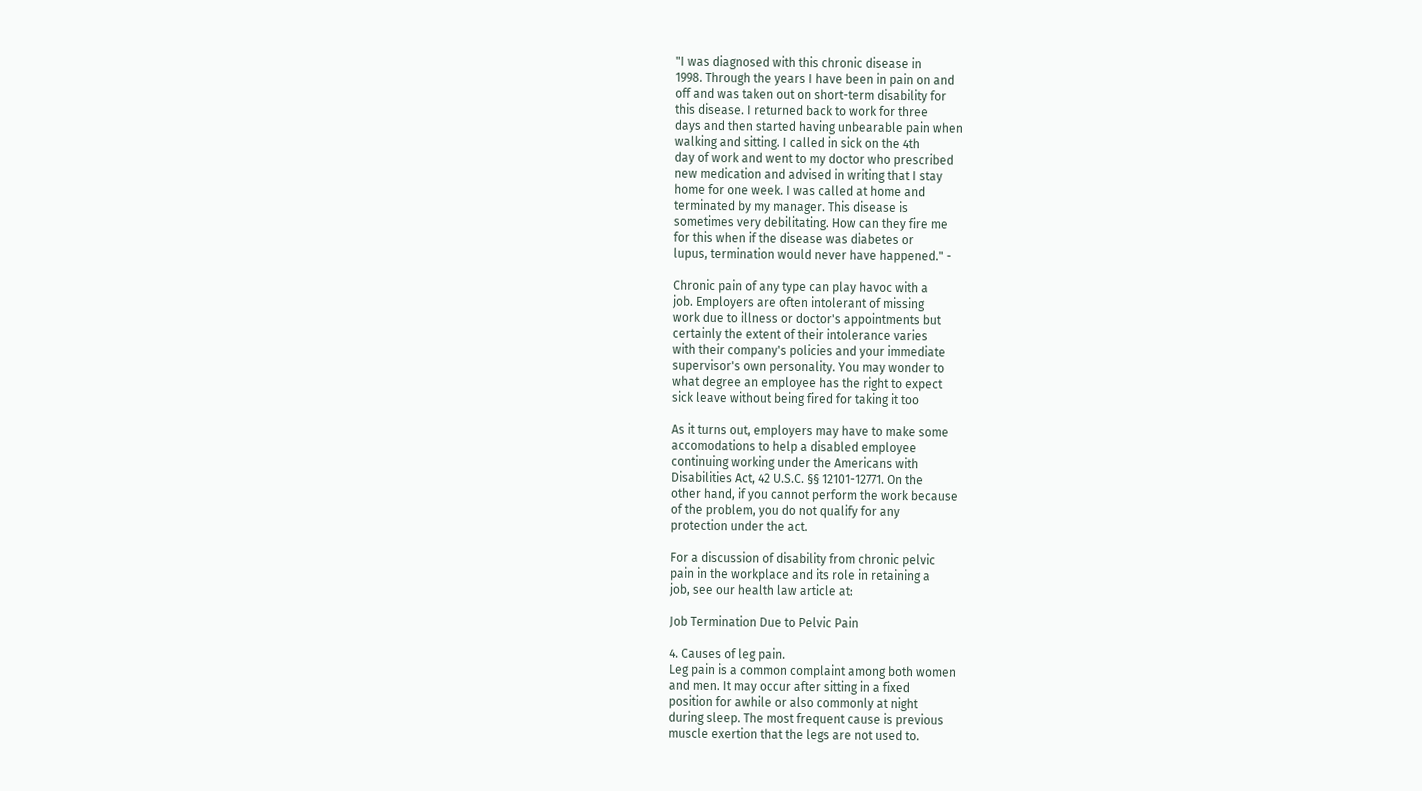"I was diagnosed with this chronic disease in
1998. Through the years I have been in pain on and
off and was taken out on short-term disability for
this disease. I returned back to work for three
days and then started having unbearable pain when
walking and sitting. I called in sick on the 4th
day of work and went to my doctor who prescribed
new medication and advised in writing that I stay
home for one week. I was called at home and
terminated by my manager. This disease is
sometimes very debilitating. How can they fire me
for this when if the disease was diabetes or
lupus, termination would never have happened." -

Chronic pain of any type can play havoc with a
job. Employers are often intolerant of missing
work due to illness or doctor's appointments but
certainly the extent of their intolerance varies
with their company's policies and your immediate
supervisor's own personality. You may wonder to
what degree an employee has the right to expect
sick leave without being fired for taking it too

As it turns out, employers may have to make some
accomodations to help a disabled employee
continuing working under the Americans with
Disabilities Act, 42 U.S.C. §§ 12101-12771. On the
other hand, if you cannot perform the work because
of the problem, you do not qualify for any
protection under the act.

For a discussion of disability from chronic pelvic
pain in the workplace and its role in retaining a
job, see our health law article at:

Job Termination Due to Pelvic Pain

4. Causes of leg pain.
Leg pain is a common complaint among both women
and men. It may occur after sitting in a fixed
position for awhile or also commonly at night
during sleep. The most frequent cause is previous
muscle exertion that the legs are not used to.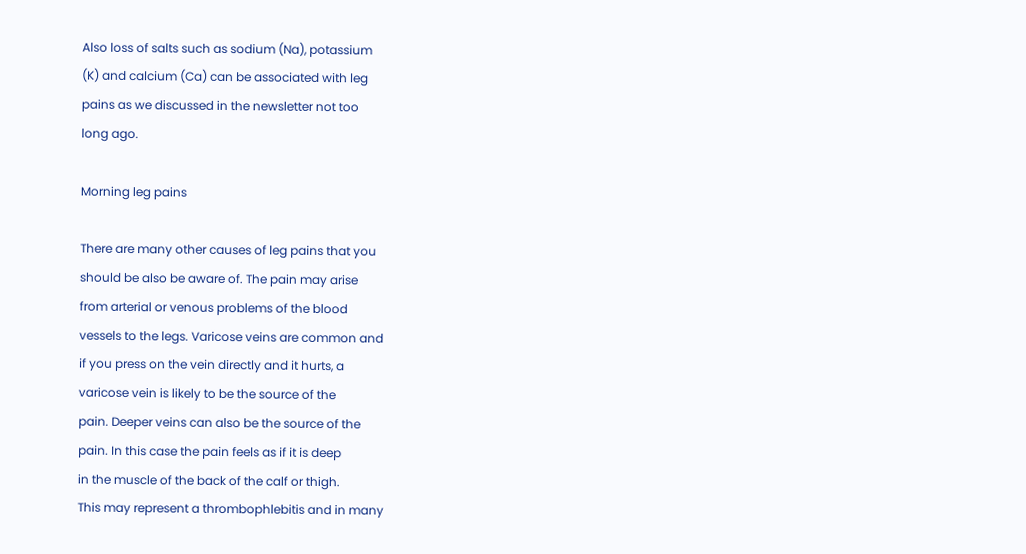Also loss of salts such as sodium (Na), potassium
(K) and calcium (Ca) can be associated with leg
pains as we discussed in the newsletter not too
long ago.

Morning leg pains

There are many other causes of leg pains that you
should be also be aware of. The pain may arise
from arterial or venous problems of the blood
vessels to the legs. Varicose veins are common and
if you press on the vein directly and it hurts, a
varicose vein is likely to be the source of the
pain. Deeper veins can also be the source of the
pain. In this case the pain feels as if it is deep
in the muscle of the back of the calf or thigh.
This may represent a thrombophlebitis and in many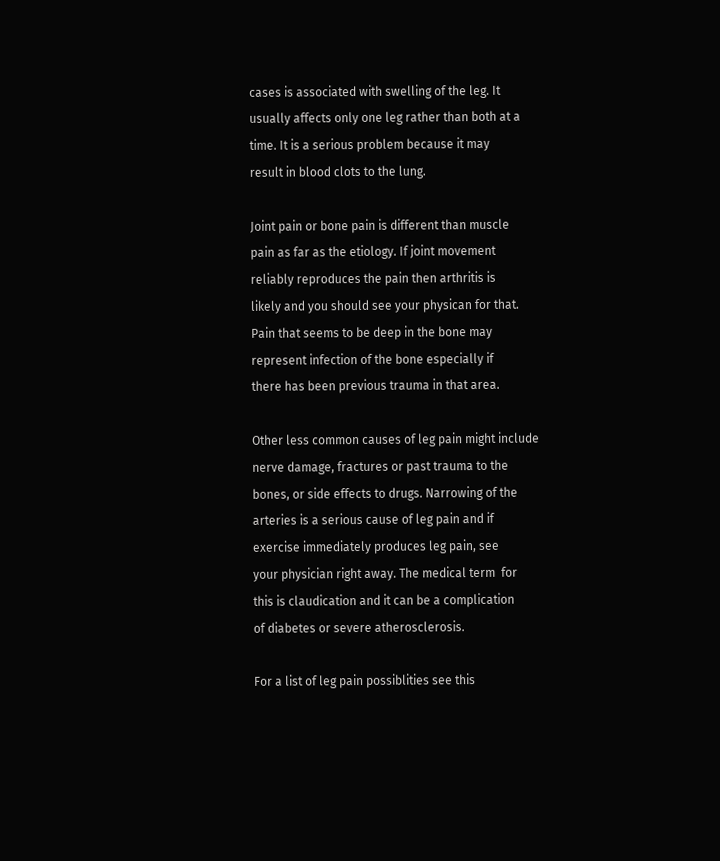cases is associated with swelling of the leg. It
usually affects only one leg rather than both at a
time. It is a serious problem because it may
result in blood clots to the lung.

Joint pain or bone pain is different than muscle
pain as far as the etiology. If joint movement
reliably reproduces the pain then arthritis is
likely and you should see your physican for that.
Pain that seems to be deep in the bone may
represent infection of the bone especially if
there has been previous trauma in that area.

Other less common causes of leg pain might include
nerve damage, fractures or past trauma to the
bones, or side effects to drugs. Narrowing of the
arteries is a serious cause of leg pain and if
exercise immediately produces leg pain, see
your physician right away. The medical term  for
this is claudication and it can be a complication
of diabetes or severe atherosclerosis.

For a list of leg pain possiblities see this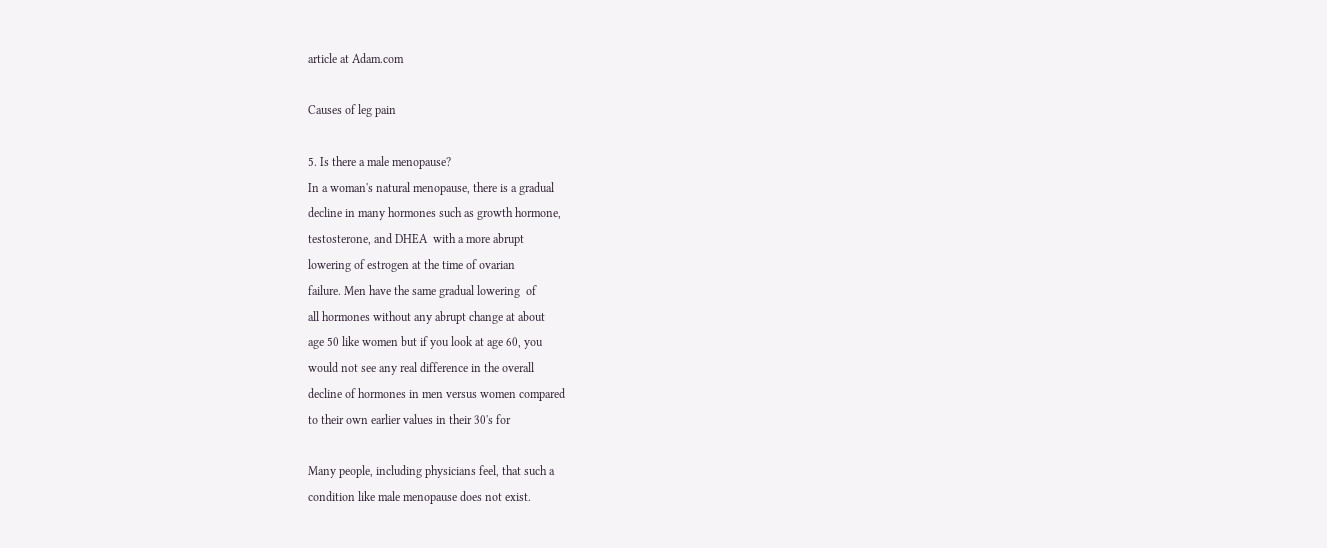article at Adam.com

Causes of leg pain

5. Is there a male menopause?
In a woman's natural menopause, there is a gradual
decline in many hormones such as growth hormone,
testosterone, and DHEA  with a more abrupt
lowering of estrogen at the time of ovarian
failure. Men have the same gradual lowering  of
all hormones without any abrupt change at about
age 50 like women but if you look at age 60, you
would not see any real difference in the overall
decline of hormones in men versus women compared
to their own earlier values in their 30's for

Many people, including physicians feel, that such a
condition like male menopause does not exist.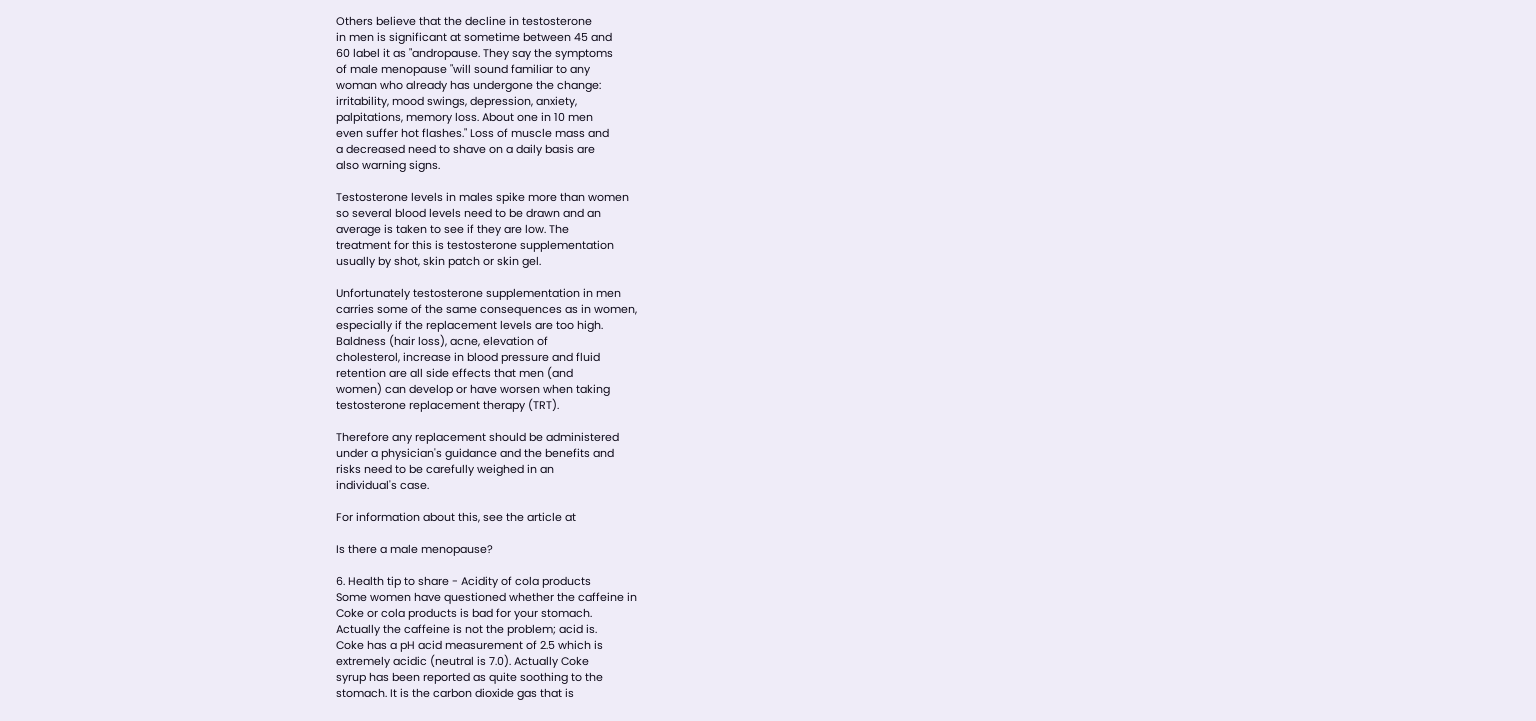Others believe that the decline in testosterone
in men is significant at sometime between 45 and
60 label it as "andropause. They say the symptoms
of male menopause "will sound familiar to any
woman who already has undergone the change:
irritability, mood swings, depression, anxiety,
palpitations, memory loss. About one in 10 men
even suffer hot flashes." Loss of muscle mass and
a decreased need to shave on a daily basis are
also warning signs.

Testosterone levels in males spike more than women
so several blood levels need to be drawn and an
average is taken to see if they are low. The
treatment for this is testosterone supplementation
usually by shot, skin patch or skin gel.

Unfortunately testosterone supplementation in men
carries some of the same consequences as in women,
especially if the replacement levels are too high.
Baldness (hair loss), acne, elevation of
cholesterol, increase in blood pressure and fluid
retention are all side effects that men (and
women) can develop or have worsen when taking
testosterone replacement therapy (TRT).

Therefore any replacement should be administered
under a physician's guidance and the benefits and
risks need to be carefully weighed in an
individual's case.

For information about this, see the article at

Is there a male menopause?

6. Health tip to share - Acidity of cola products
Some women have questioned whether the caffeine in
Coke or cola products is bad for your stomach.
Actually the caffeine is not the problem; acid is.
Coke has a pH acid measurement of 2.5 which is
extremely acidic (neutral is 7.0). Actually Coke
syrup has been reported as quite soothing to the
stomach. It is the carbon dioxide gas that is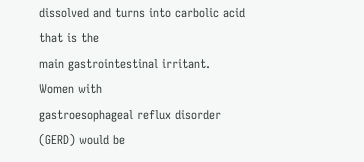dissolved and turns into carbolic acid that is the
main gastrointestinal irritant. Women with
gastroesophageal reflux disorder (GERD) would be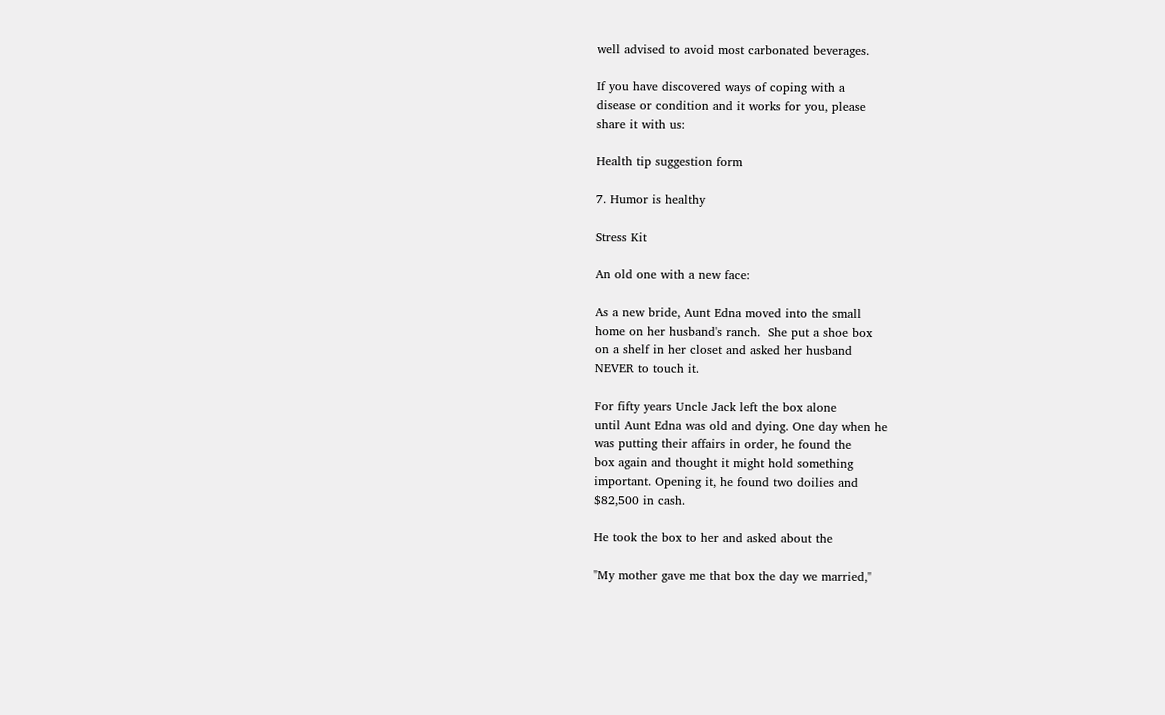well advised to avoid most carbonated beverages.

If you have discovered ways of coping with a
disease or condition and it works for you, please
share it with us:

Health tip suggestion form

7. Humor is healthy

Stress Kit

An old one with a new face:

As a new bride, Aunt Edna moved into the small
home on her husband's ranch.  She put a shoe box
on a shelf in her closet and asked her husband
NEVER to touch it.

For fifty years Uncle Jack left the box alone
until Aunt Edna was old and dying. One day when he
was putting their affairs in order, he found the
box again and thought it might hold something
important. Opening it, he found two doilies and
$82,500 in cash.

He took the box to her and asked about the

"My mother gave me that box the day we married,"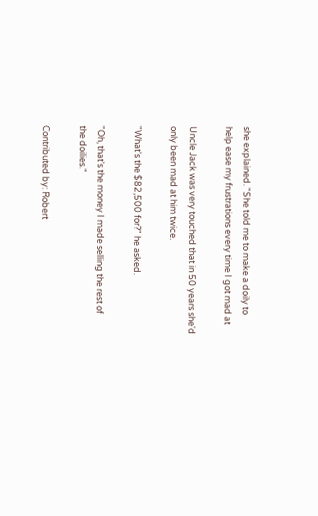she explained. "She told me to make a doily to
help ease my frustrations every time I got mad at

Uncle Jack was very touched that in 50 years she'd
only been mad at him twice.

"What's the $82,500 for?" he asked.

"Oh, that's the money I made selling the rest of
the doilies."

Contributed by: Robert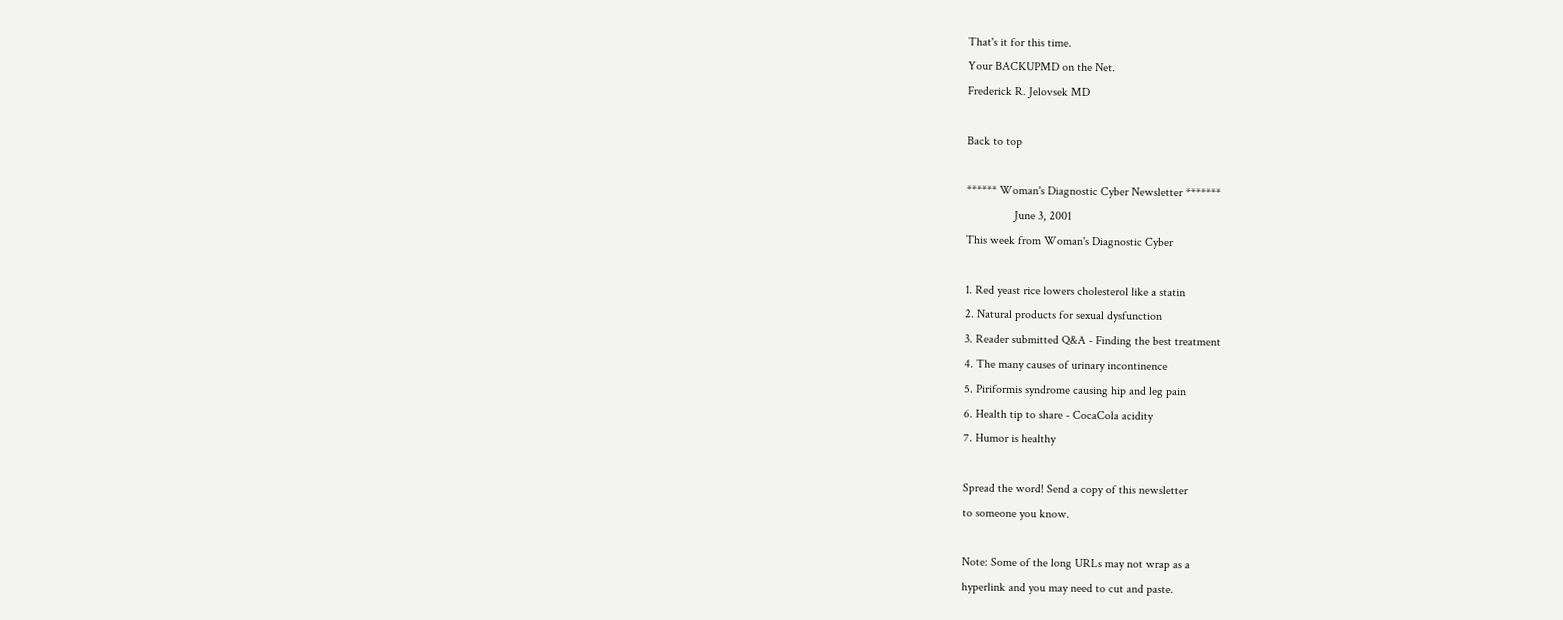That's it for this time.
Your BACKUPMD on the Net.
Frederick R. Jelovsek MD

Back to top

****** Woman's Diagnostic Cyber Newsletter *******
                June 3, 2001
This week from Woman's Diagnostic Cyber

1. Red yeast rice lowers cholesterol like a statin
2. Natural products for sexual dysfunction
3. Reader submitted Q&A - Finding the best treatment
4. The many causes of urinary incontinence
5. Piriformis syndrome causing hip and leg pain
6. Health tip to share - CocaCola acidity
7. Humor is healthy

Spread the word! Send a copy of this newsletter
to someone you know.

Note: Some of the long URLs may not wrap as a
hyperlink and you may need to cut and paste.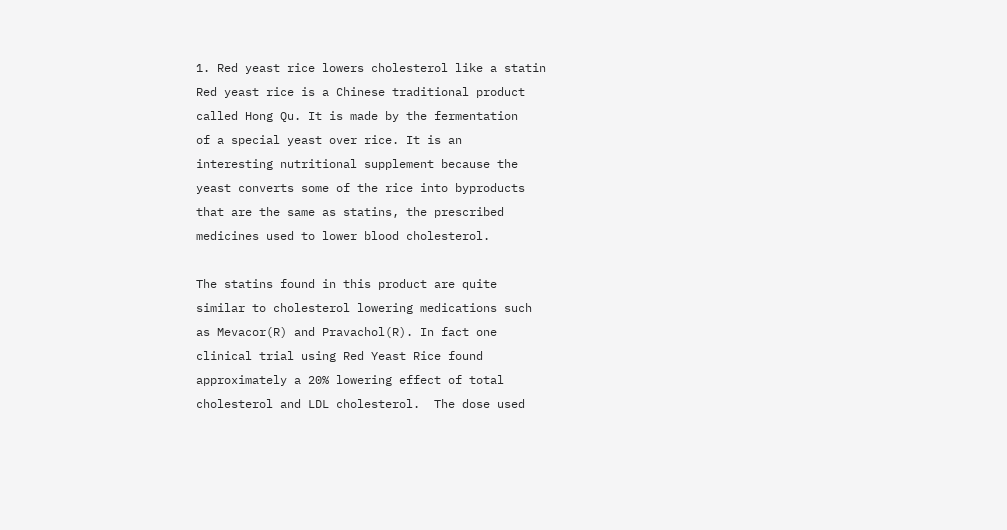1. Red yeast rice lowers cholesterol like a statin
Red yeast rice is a Chinese traditional product
called Hong Qu. It is made by the fermentation
of a special yeast over rice. It is an
interesting nutritional supplement because the
yeast converts some of the rice into byproducts
that are the same as statins, the prescribed
medicines used to lower blood cholesterol.

The statins found in this product are quite
similar to cholesterol lowering medications such
as Mevacor(R) and Pravachol(R). In fact one
clinical trial using Red Yeast Rice found
approximately a 20% lowering effect of total
cholesterol and LDL cholesterol.  The dose used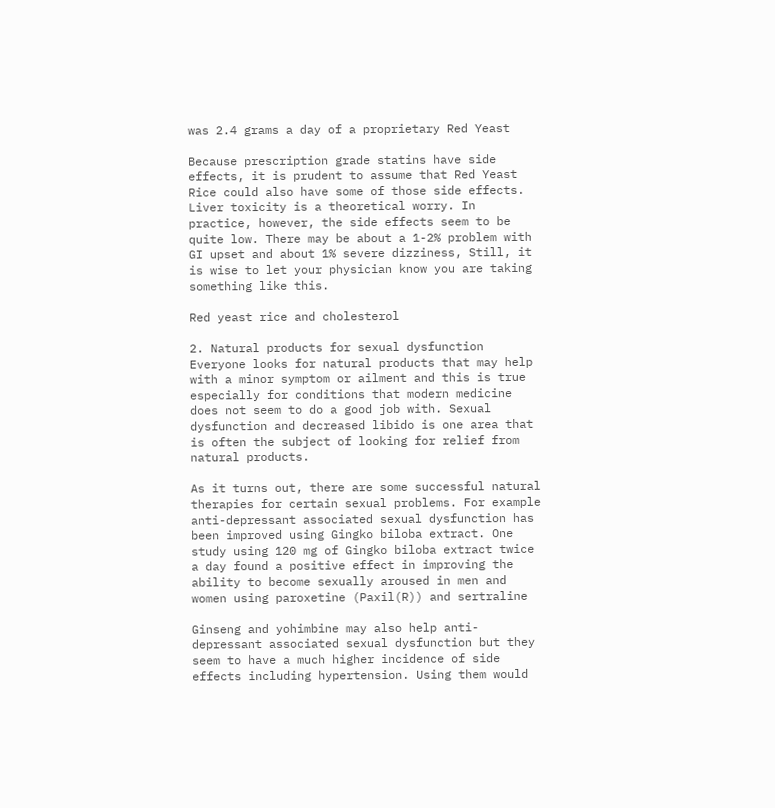was 2.4 grams a day of a proprietary Red Yeast

Because prescription grade statins have side
effects, it is prudent to assume that Red Yeast
Rice could also have some of those side effects.
Liver toxicity is a theoretical worry. In
practice, however, the side effects seem to be
quite low. There may be about a 1-2% problem with
GI upset and about 1% severe dizziness, Still, it
is wise to let your physician know you are taking
something like this.

Red yeast rice and cholesterol

2. Natural products for sexual dysfunction
Everyone looks for natural products that may help
with a minor symptom or ailment and this is true
especially for conditions that modern medicine
does not seem to do a good job with. Sexual
dysfunction and decreased libido is one area that
is often the subject of looking for relief from
natural products.

As it turns out, there are some successful natural
therapies for certain sexual problems. For example
anti-depressant associated sexual dysfunction has
been improved using Gingko biloba extract. One
study using 120 mg of Gingko biloba extract twice
a day found a positive effect in improving the
ability to become sexually aroused in men and
women using paroxetine (Paxil(R)) and sertraline

Ginseng and yohimbine may also help anti-
depressant associated sexual dysfunction but they
seem to have a much higher incidence of side
effects including hypertension. Using them would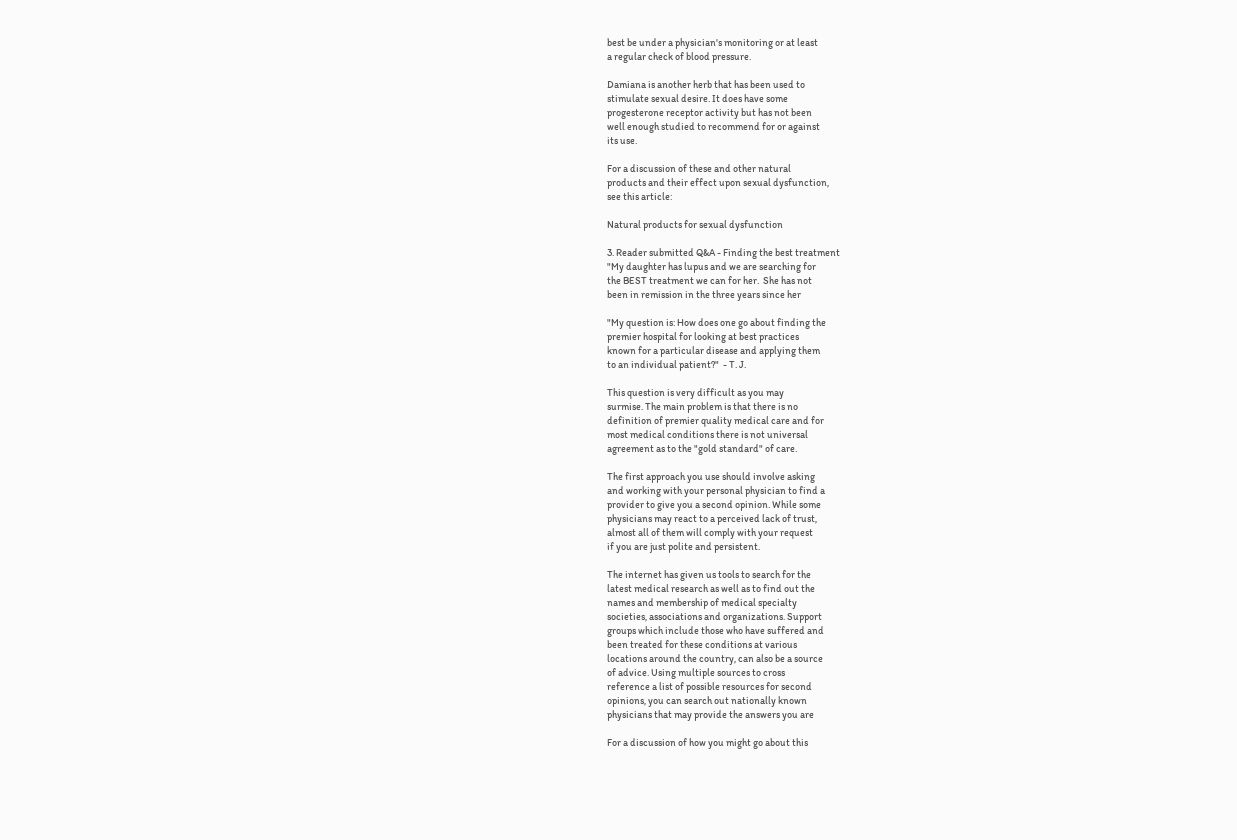best be under a physician's monitoring or at least
a regular check of blood pressure.

Damiana is another herb that has been used to
stimulate sexual desire. It does have some
progesterone receptor activity but has not been
well enough studied to recommend for or against
its use.

For a discussion of these and other natural
products and their effect upon sexual dysfunction,
see this article:

Natural products for sexual dysfunction

3. Reader submitted Q&A - Finding the best treatment
"My daughter has lupus and we are searching for
the BEST treatment we can for her.  She has not
been in remission in the three years since her

"My question is: How does one go about finding the
premier hospital for looking at best practices
known for a particular disease and applying them
to an individual patient?"  - T. J.

This question is very difficult as you may
surmise. The main problem is that there is no
definition of premier quality medical care and for
most medical conditions there is not universal
agreement as to the "gold standard" of care.

The first approach you use should involve asking
and working with your personal physician to find a
provider to give you a second opinion. While some
physicians may react to a perceived lack of trust,
almost all of them will comply with your request
if you are just polite and persistent.

The internet has given us tools to search for the
latest medical research as well as to find out the
names and membership of medical specialty
societies, associations and organizations. Support
groups which include those who have suffered and
been treated for these conditions at various
locations around the country, can also be a source
of advice. Using multiple sources to cross
reference a list of possible resources for second
opinions, you can search out nationally known
physicians that may provide the answers you are

For a discussion of how you might go about this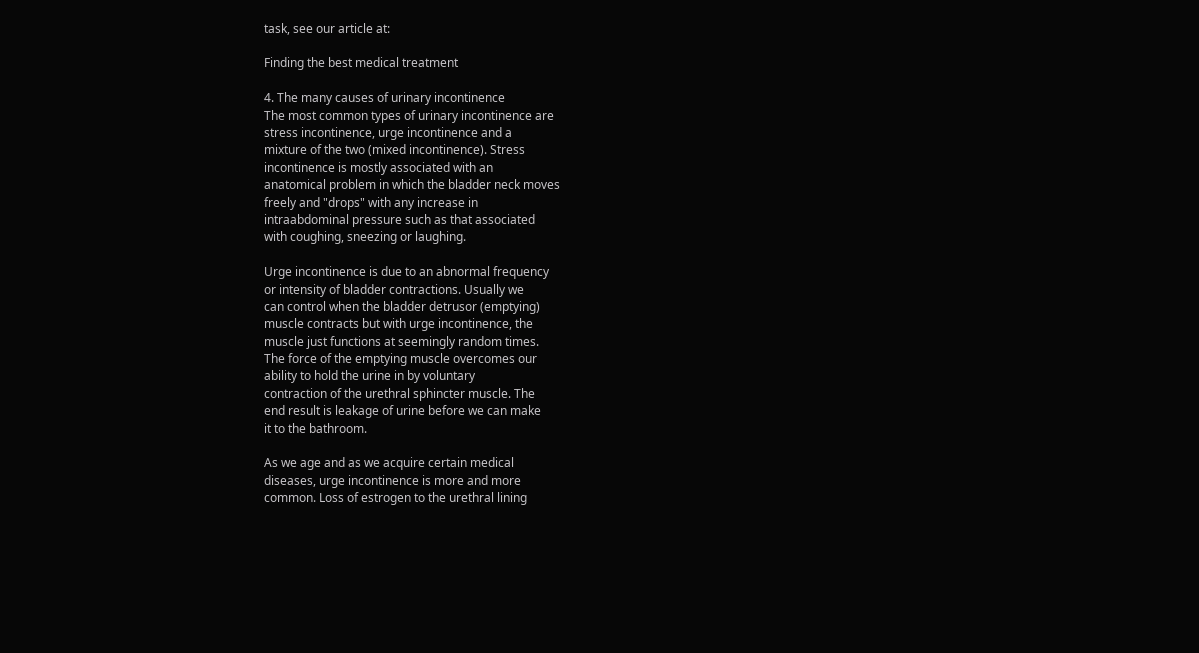task, see our article at:

Finding the best medical treatment

4. The many causes of urinary incontinence
The most common types of urinary incontinence are
stress incontinence, urge incontinence and a
mixture of the two (mixed incontinence). Stress
incontinence is mostly associated with an
anatomical problem in which the bladder neck moves
freely and "drops" with any increase in
intraabdominal pressure such as that associated
with coughing, sneezing or laughing.

Urge incontinence is due to an abnormal frequency
or intensity of bladder contractions. Usually we
can control when the bladder detrusor (emptying)
muscle contracts but with urge incontinence, the
muscle just functions at seemingly random times.
The force of the emptying muscle overcomes our
ability to hold the urine in by voluntary
contraction of the urethral sphincter muscle. The
end result is leakage of urine before we can make
it to the bathroom.

As we age and as we acquire certain medical
diseases, urge incontinence is more and more
common. Loss of estrogen to the urethral lining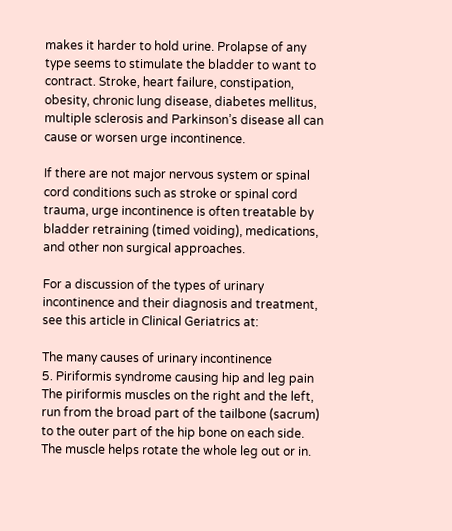makes it harder to hold urine. Prolapse of any
type seems to stimulate the bladder to want to
contract. Stroke, heart failure, constipation,
obesity, chronic lung disease, diabetes mellitus,
multiple sclerosis and Parkinson’s disease all can
cause or worsen urge incontinence.

If there are not major nervous system or spinal
cord conditions such as stroke or spinal cord
trauma, urge incontinence is often treatable by
bladder retraining (timed voiding), medications,
and other non surgical approaches.

For a discussion of the types of urinary
incontinence and their diagnosis and treatment,
see this article in Clinical Geriatrics at:

The many causes of urinary incontinence
5. Piriformis syndrome causing hip and leg pain
The piriformis muscles on the right and the left,
run from the broad part of the tailbone (sacrum)
to the outer part of the hip bone on each side.
The muscle helps rotate the whole leg out or in.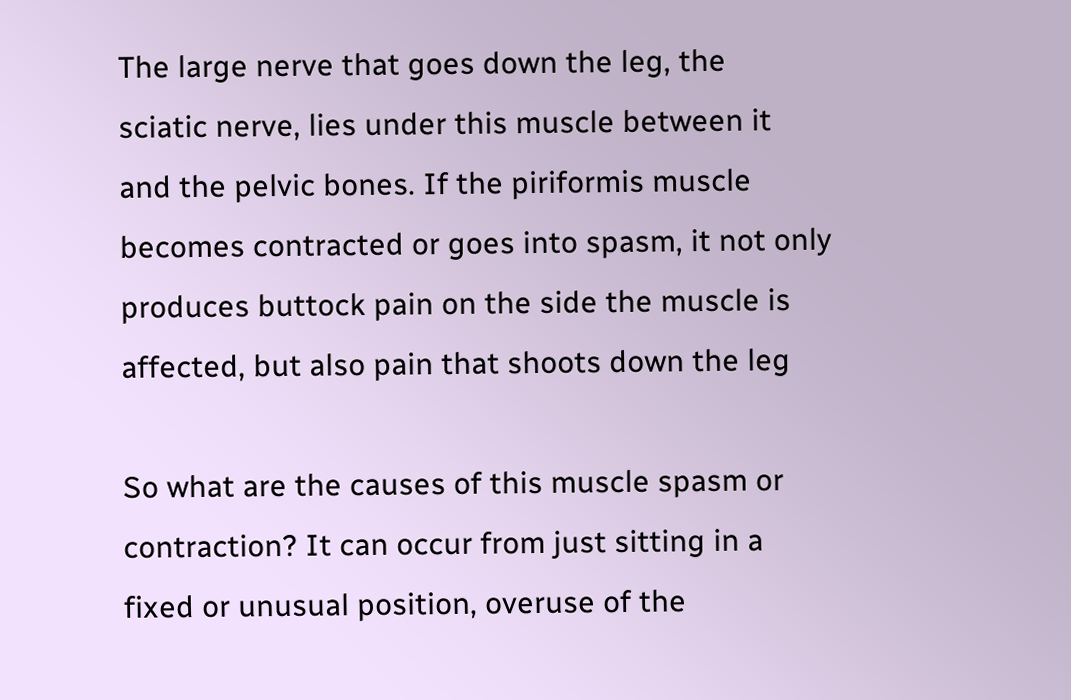The large nerve that goes down the leg, the
sciatic nerve, lies under this muscle between it
and the pelvic bones. If the piriformis muscle
becomes contracted or goes into spasm, it not only
produces buttock pain on the side the muscle is
affected, but also pain that shoots down the leg

So what are the causes of this muscle spasm or
contraction? It can occur from just sitting in a
fixed or unusual position, overuse of the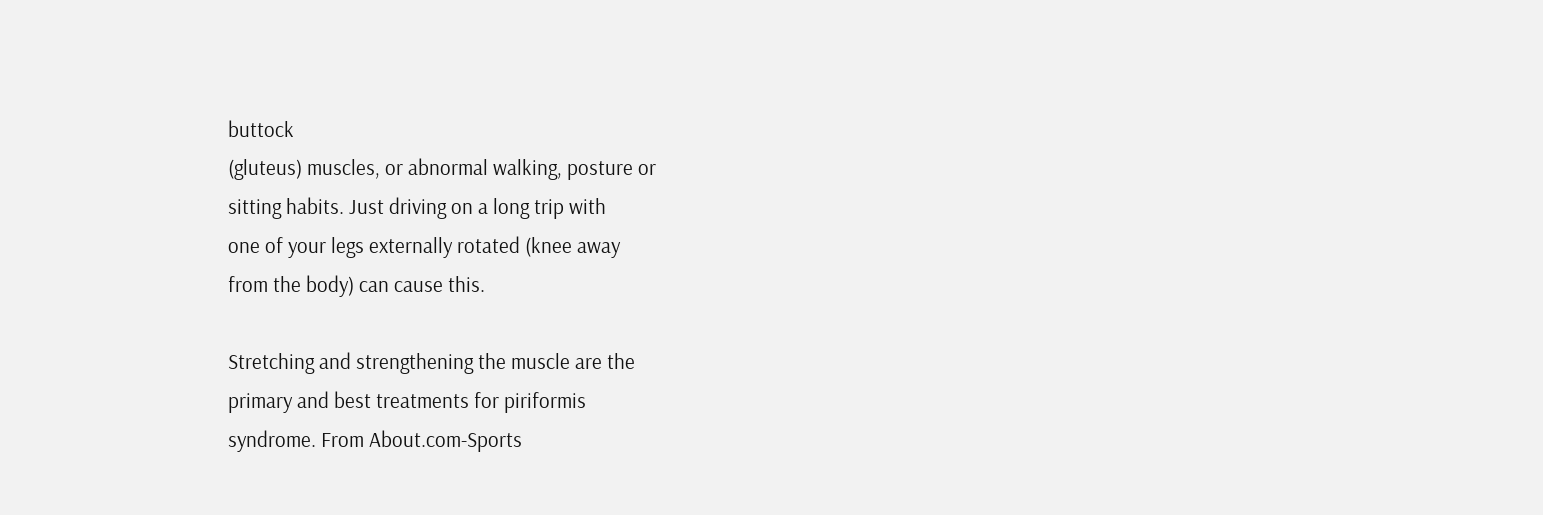buttock
(gluteus) muscles, or abnormal walking, posture or
sitting habits. Just driving on a long trip with
one of your legs externally rotated (knee away
from the body) can cause this.

Stretching and strengthening the muscle are the
primary and best treatments for piriformis
syndrome. From About.com-Sports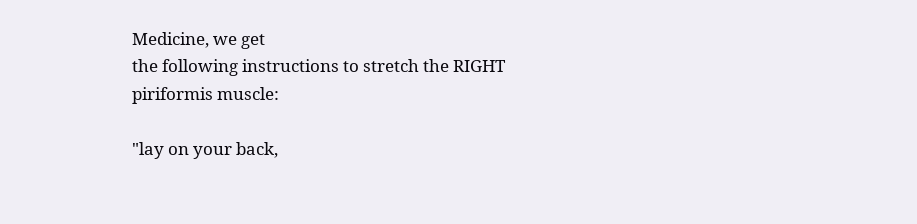Medicine, we get
the following instructions to stretch the RIGHT
piriformis muscle:

"lay on your back,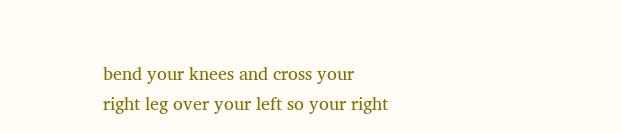bend your knees and cross your
right leg over your left so your right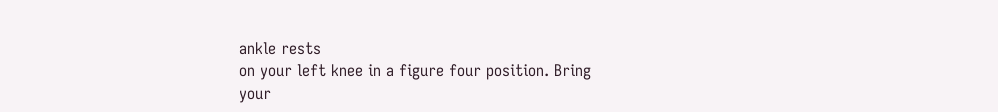ankle rests
on your left knee in a figure four position. Bring
your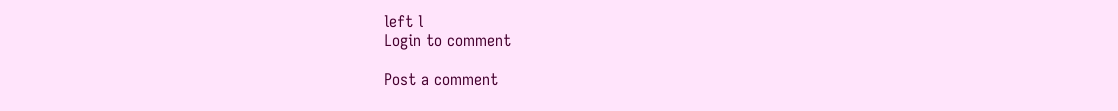left l
Login to comment

Post a comment